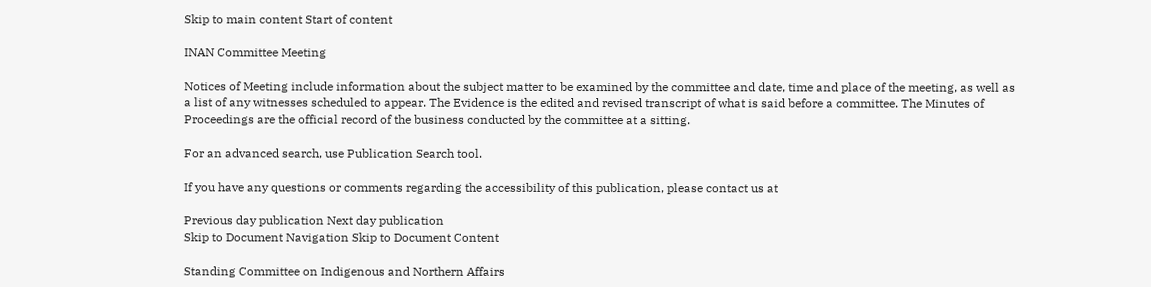Skip to main content Start of content

INAN Committee Meeting

Notices of Meeting include information about the subject matter to be examined by the committee and date, time and place of the meeting, as well as a list of any witnesses scheduled to appear. The Evidence is the edited and revised transcript of what is said before a committee. The Minutes of Proceedings are the official record of the business conducted by the committee at a sitting.

For an advanced search, use Publication Search tool.

If you have any questions or comments regarding the accessibility of this publication, please contact us at

Previous day publication Next day publication
Skip to Document Navigation Skip to Document Content

Standing Committee on Indigenous and Northern Affairs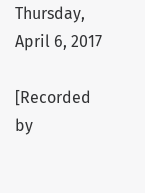Thursday, April 6, 2017

[Recorded by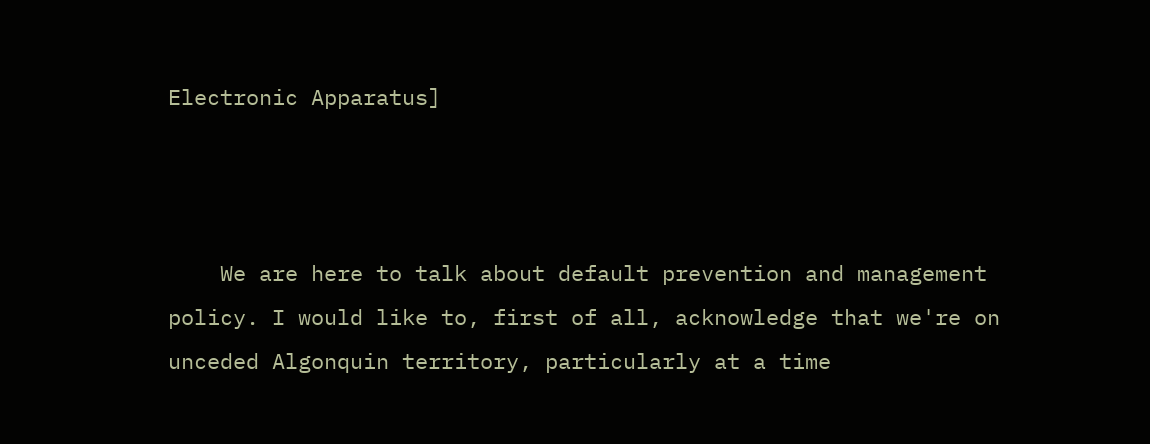Electronic Apparatus]



    We are here to talk about default prevention and management policy. I would like to, first of all, acknowledge that we're on unceded Algonquin territory, particularly at a time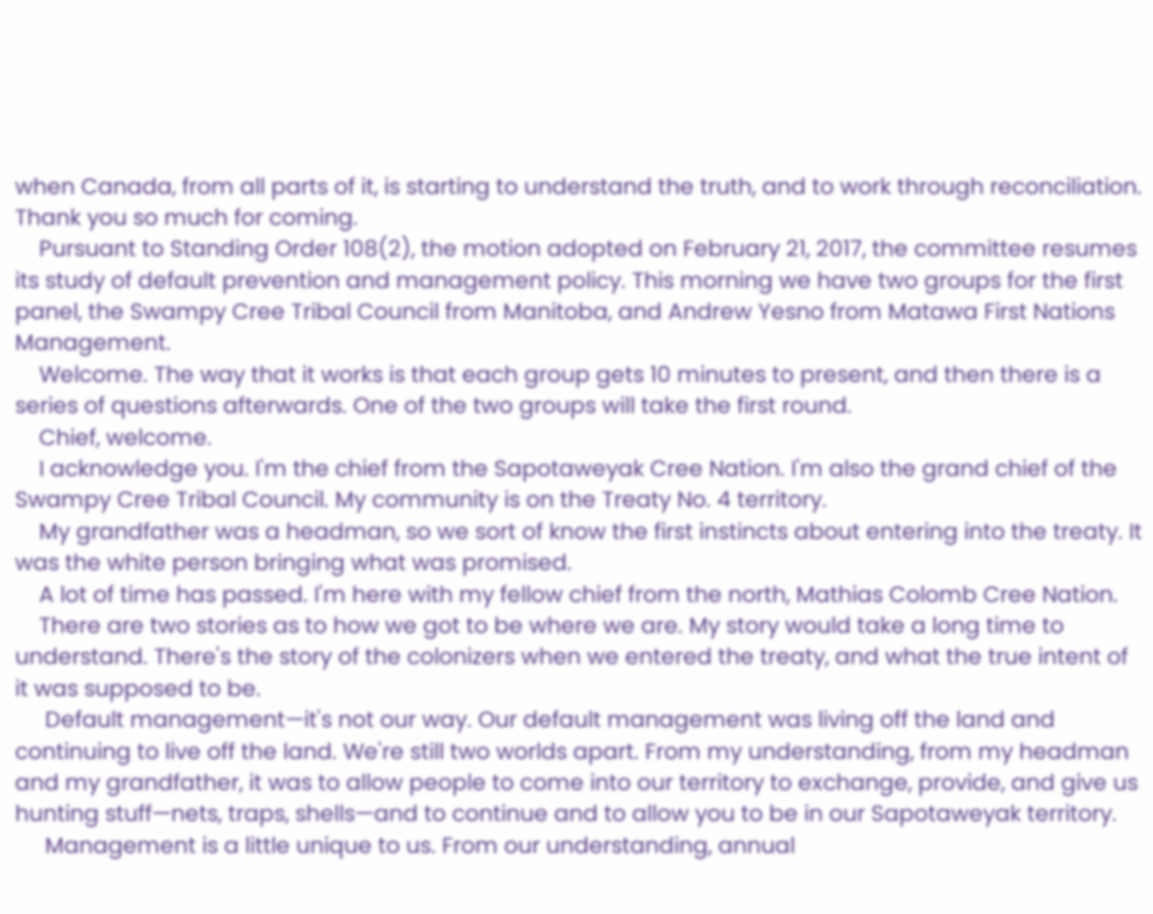when Canada, from all parts of it, is starting to understand the truth, and to work through reconciliation. Thank you so much for coming.
    Pursuant to Standing Order 108(2), the motion adopted on February 21, 2017, the committee resumes its study of default prevention and management policy. This morning we have two groups for the first panel, the Swampy Cree Tribal Council from Manitoba, and Andrew Yesno from Matawa First Nations Management.
    Welcome. The way that it works is that each group gets 10 minutes to present, and then there is a series of questions afterwards. One of the two groups will take the first round.
    Chief, welcome.
    I acknowledge you. I'm the chief from the Sapotaweyak Cree Nation. I'm also the grand chief of the Swampy Cree Tribal Council. My community is on the Treaty No. 4 territory.
    My grandfather was a headman, so we sort of know the first instincts about entering into the treaty. It was the white person bringing what was promised.
    A lot of time has passed. I'm here with my fellow chief from the north, Mathias Colomb Cree Nation.
    There are two stories as to how we got to be where we are. My story would take a long time to understand. There's the story of the colonizers when we entered the treaty, and what the true intent of it was supposed to be.
     Default management—it's not our way. Our default management was living off the land and continuing to live off the land. We're still two worlds apart. From my understanding, from my headman and my grandfather, it was to allow people to come into our territory to exchange, provide, and give us hunting stuff—nets, traps, shells—and to continue and to allow you to be in our Sapotaweyak territory.
     Management is a little unique to us. From our understanding, annual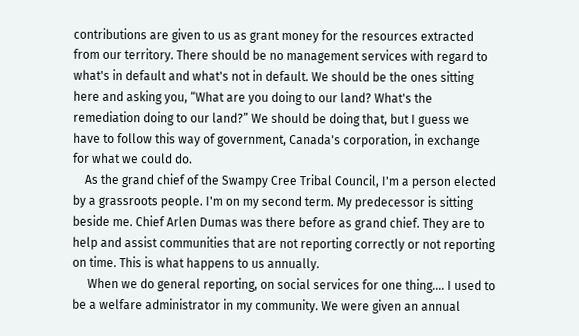contributions are given to us as grant money for the resources extracted from our territory. There should be no management services with regard to what's in default and what's not in default. We should be the ones sitting here and asking you, “What are you doing to our land? What's the remediation doing to our land?” We should be doing that, but I guess we have to follow this way of government, Canada's corporation, in exchange for what we could do.
    As the grand chief of the Swampy Cree Tribal Council, I'm a person elected by a grassroots people. I'm on my second term. My predecessor is sitting beside me. Chief Arlen Dumas was there before as grand chief. They are to help and assist communities that are not reporting correctly or not reporting on time. This is what happens to us annually.
     When we do general reporting, on social services for one thing.... I used to be a welfare administrator in my community. We were given an annual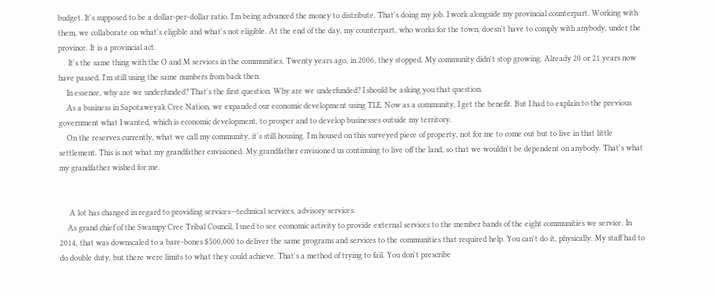budget. It's supposed to be a dollar-per-dollar ratio. I'm being advanced the money to distribute. That's doing my job. I work alongside my provincial counterpart. Working with them, we collaborate on what's eligible and what's not eligible. At the end of the day, my counterpart, who works for the town, doesn't have to comply with anybody, under the province. It is a provincial act.
     It's the same thing with the O and M services in the communities. Twenty years ago, in 2006, they stopped. My community didn't stop growing. Already 20 or 21 years now have passed. I'm still using the same numbers from back then.
    In essence, why are we underfunded? That's the first question. Why are we underfunded? I should be asking you that question.
    As a business in Sapotaweyak Cree Nation, we expanded our economic development using TLE. Now as a community, I get the benefit. But I had to explain to the previous government what I wanted, which is economic development, to prosper and to develop businesses outside my territory.
    On the reserves currently, what we call my community, it's still housing. I'm housed on this surveyed piece of property, not for me to come out but to live in that little settlement. This is not what my grandfather envisioned. My grandfather envisioned us continuing to live off the land, so that we wouldn't be dependent on anybody. That's what my grandfather wished for me.


     A lot has changed in regard to providing services—technical services, advisory services.
    As grand chief of the Swampy Cree Tribal Council, I used to see economic activity to provide external services to the member bands of the eight communities we service. In 2014, that was downscaled to a bare-bones $500,000 to deliver the same programs and services to the communities that required help. You can't do it, physically. My staff had to do double duty, but there were limits to what they could achieve. That's a method of trying to fail. You don't prescribe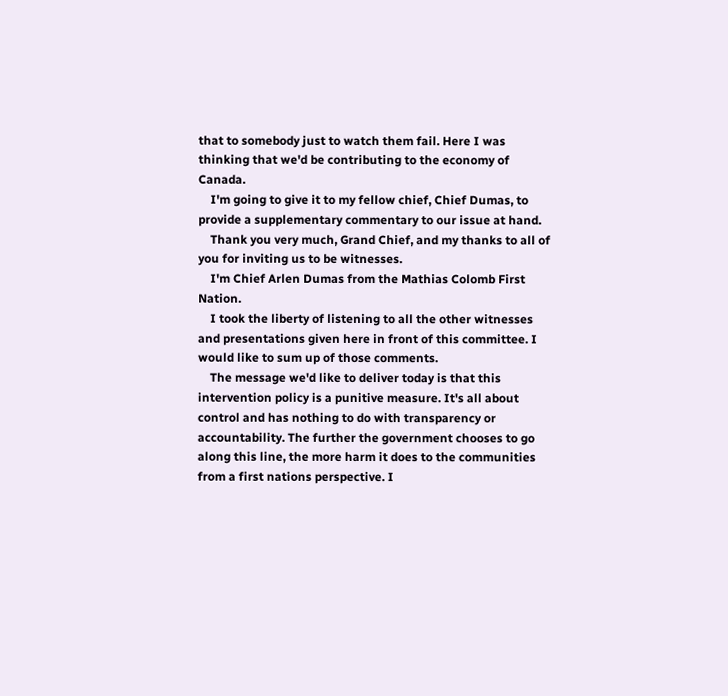that to somebody just to watch them fail. Here I was thinking that we'd be contributing to the economy of Canada.
    I'm going to give it to my fellow chief, Chief Dumas, to provide a supplementary commentary to our issue at hand.
    Thank you very much, Grand Chief, and my thanks to all of you for inviting us to be witnesses.
    I'm Chief Arlen Dumas from the Mathias Colomb First Nation.
    I took the liberty of listening to all the other witnesses and presentations given here in front of this committee. I would like to sum up of those comments.
    The message we'd like to deliver today is that this intervention policy is a punitive measure. It's all about control and has nothing to do with transparency or accountability. The further the government chooses to go along this line, the more harm it does to the communities from a first nations perspective. I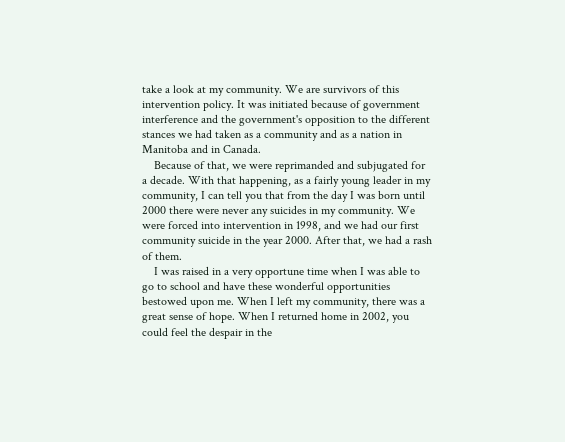take a look at my community. We are survivors of this intervention policy. It was initiated because of government interference and the government's opposition to the different stances we had taken as a community and as a nation in Manitoba and in Canada.
    Because of that, we were reprimanded and subjugated for a decade. With that happening, as a fairly young leader in my community, I can tell you that from the day I was born until 2000 there were never any suicides in my community. We were forced into intervention in 1998, and we had our first community suicide in the year 2000. After that, we had a rash of them.
    I was raised in a very opportune time when I was able to go to school and have these wonderful opportunities bestowed upon me. When I left my community, there was a great sense of hope. When I returned home in 2002, you could feel the despair in the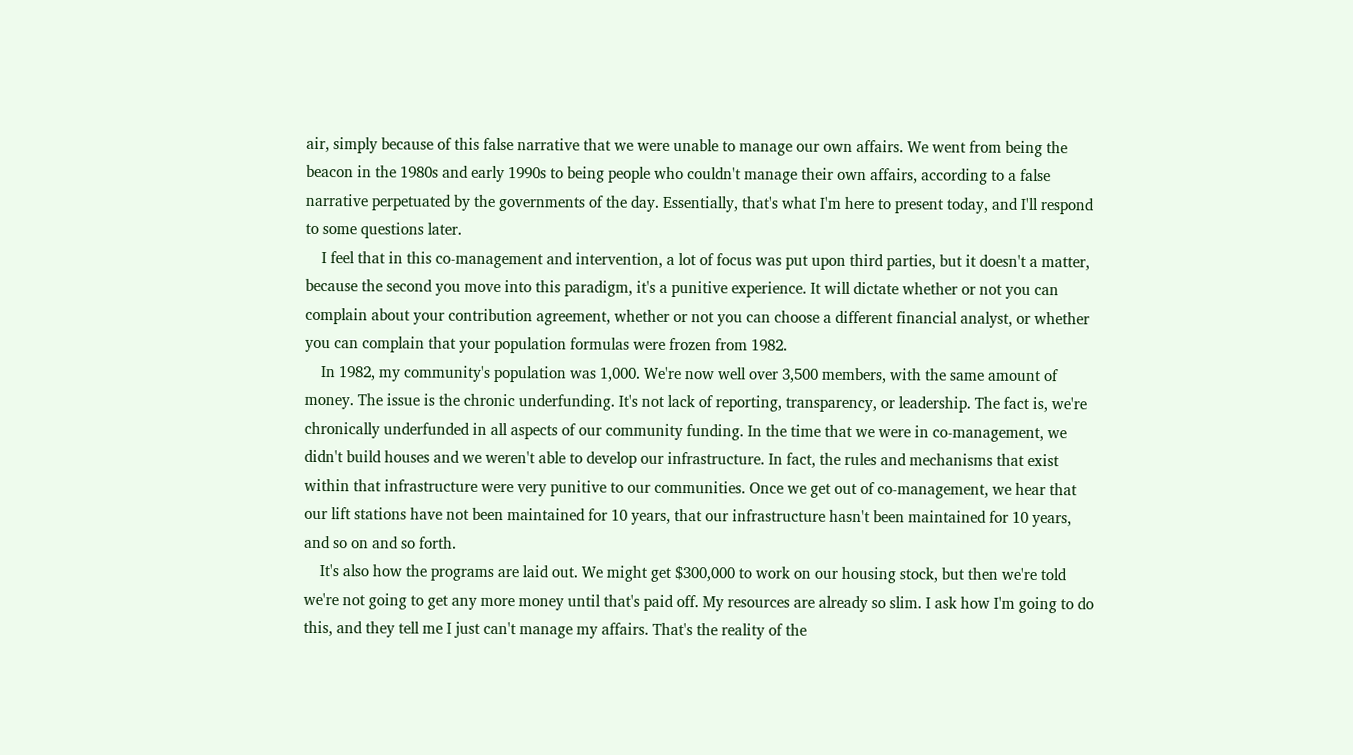air, simply because of this false narrative that we were unable to manage our own affairs. We went from being the beacon in the 1980s and early 1990s to being people who couldn't manage their own affairs, according to a false narrative perpetuated by the governments of the day. Essentially, that's what I'm here to present today, and I'll respond to some questions later.
    I feel that in this co-management and intervention, a lot of focus was put upon third parties, but it doesn't a matter, because the second you move into this paradigm, it's a punitive experience. It will dictate whether or not you can complain about your contribution agreement, whether or not you can choose a different financial analyst, or whether you can complain that your population formulas were frozen from 1982.
    In 1982, my community's population was 1,000. We're now well over 3,500 members, with the same amount of money. The issue is the chronic underfunding. It's not lack of reporting, transparency, or leadership. The fact is, we're chronically underfunded in all aspects of our community funding. In the time that we were in co-management, we didn't build houses and we weren't able to develop our infrastructure. In fact, the rules and mechanisms that exist within that infrastructure were very punitive to our communities. Once we get out of co-management, we hear that our lift stations have not been maintained for 10 years, that our infrastructure hasn't been maintained for 10 years, and so on and so forth.
    It's also how the programs are laid out. We might get $300,000 to work on our housing stock, but then we're told we're not going to get any more money until that's paid off. My resources are already so slim. I ask how I'm going to do this, and they tell me I just can't manage my affairs. That's the reality of the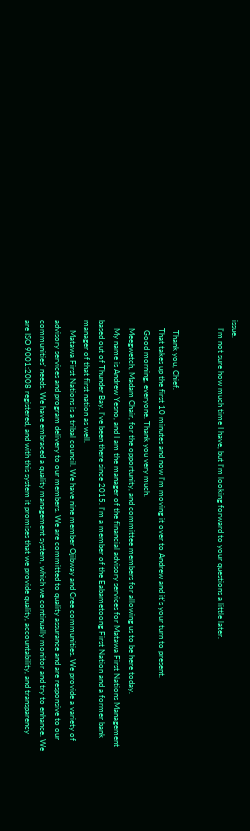issue.
    I'm not sure how much time I have, but I'm looking forward to your questions a little later.


     Thank you, Chief.
    That takes up the first 10 minutes and now I'm moving it over to Andrew and it's your turn to present.
     Good morning, everyone. Thank you very much.
    Meegwetch, Madam Chair, for the opportunity, and committee members for allowing us to be here today.
    My name is Andrew Yesno, and I am the manager of the financial advisory services for Matawa First Nations Management based out of Thunder Bay. I've been there since 2015. I'm a member of the Eabametoong First Nation and a former bank manager of that first nation as well.
     Matawa First Nations is a tribal council. We have nine member Ojibway and Cree communities. We provide a variety of advisory services and program delivery to our members. We are committed to quality assurance and are responsive to our communities' needs. We have embraced a quality management system, which we continually monitor and try to enhance. We are ISO 9001:2008 registered, and with this system it promises that we provide quality, accountability, and transparency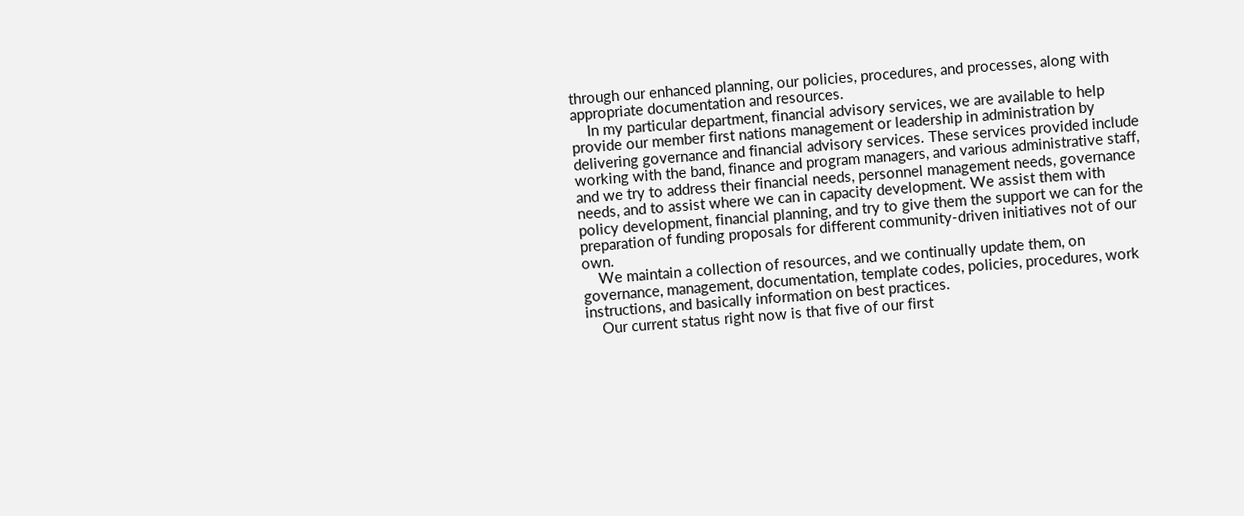through our enhanced planning, our policies, procedures, and processes, along with appropriate documentation and resources.
    In my particular department, financial advisory services, we are available to help provide our member first nations management or leadership in administration by delivering governance and financial advisory services. These services provided include working with the band, finance and program managers, and various administrative staff, and we try to address their financial needs, personnel management needs, governance needs, and to assist where we can in capacity development. We assist them with policy development, financial planning, and try to give them the support we can for the preparation of funding proposals for different community-driven initiatives not of our own.
    We maintain a collection of resources, and we continually update them, on governance, management, documentation, template codes, policies, procedures, work instructions, and basically information on best practices.
    Our current status right now is that five of our first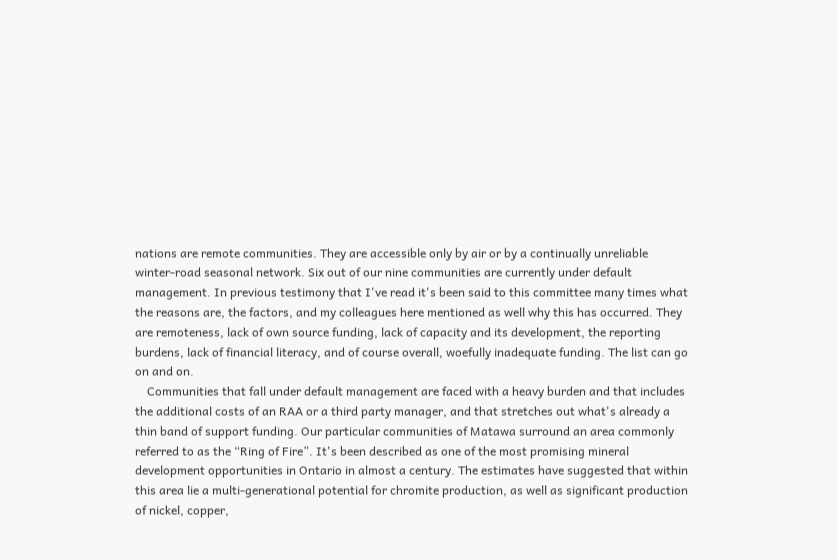nations are remote communities. They are accessible only by air or by a continually unreliable winter-road seasonal network. Six out of our nine communities are currently under default management. In previous testimony that I've read it's been said to this committee many times what the reasons are, the factors, and my colleagues here mentioned as well why this has occurred. They are remoteness, lack of own source funding, lack of capacity and its development, the reporting burdens, lack of financial literacy, and of course overall, woefully inadequate funding. The list can go on and on.
    Communities that fall under default management are faced with a heavy burden and that includes the additional costs of an RAA or a third party manager, and that stretches out what's already a thin band of support funding. Our particular communities of Matawa surround an area commonly referred to as the “Ring of Fire”. It's been described as one of the most promising mineral development opportunities in Ontario in almost a century. The estimates have suggested that within this area lie a multi-generational potential for chromite production, as well as significant production of nickel, copper,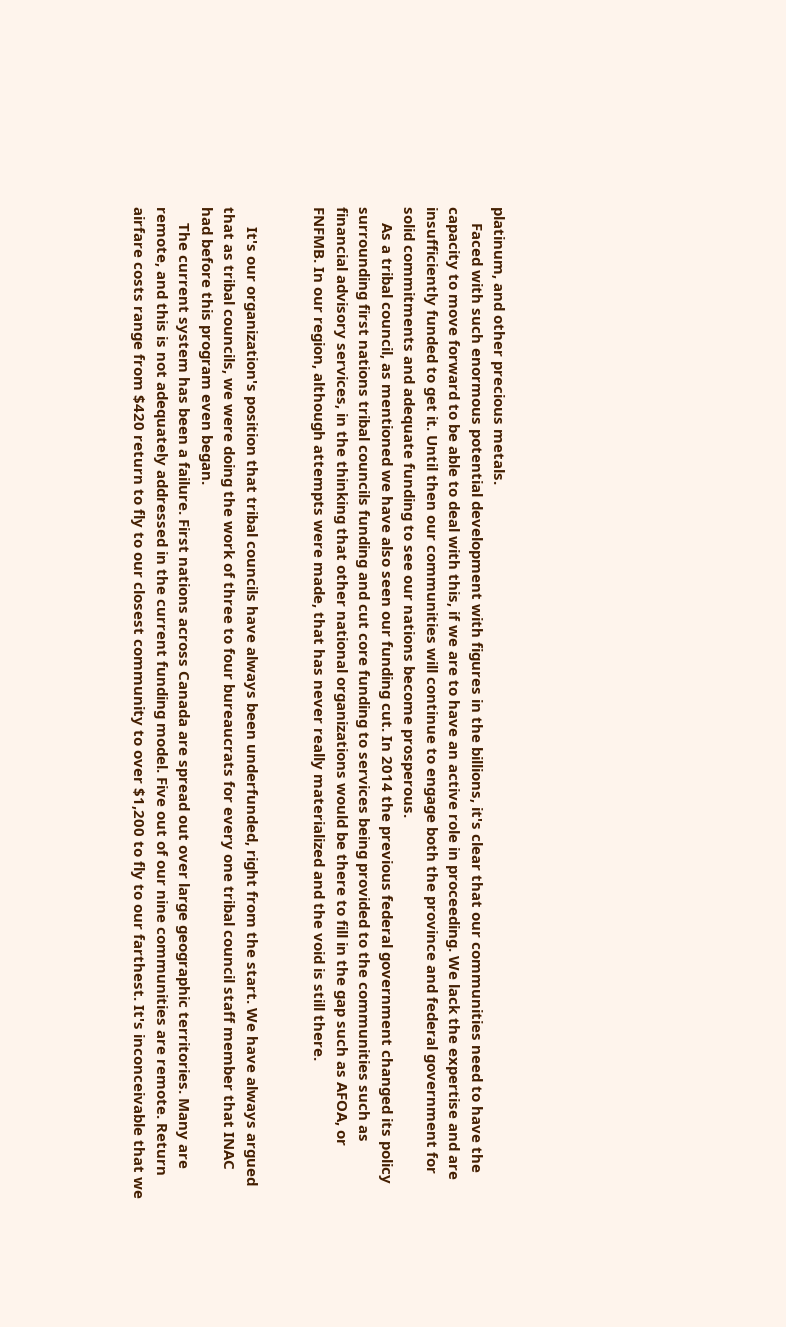platinum, and other precious metals.
    Faced with such enormous potential development with figures in the billions, it's clear that our communities need to have the capacity to move forward to be able to deal with this, if we are to have an active role in proceeding. We lack the expertise and are insufficiently funded to get it. Until then our communities will continue to engage both the province and federal government for solid commitments and adequate funding to see our nations become prosperous.
    As a tribal council, as mentioned we have also seen our funding cut. In 2014 the previous federal government changed its policy surrounding first nations tribal councils funding and cut core funding to services being provided to the communities such as financial advisory services, in the thinking that other national organizations would be there to fill in the gap such as AFOA, or FNFMB. In our region, although attempts were made, that has never really materialized and the void is still there.


     It's our organization's position that tribal councils have always been underfunded, right from the start. We have always argued that as tribal councils, we were doing the work of three to four bureaucrats for every one tribal council staff member that INAC had before this program even began.
    The current system has been a failure. First nations across Canada are spread out over large geographic territories. Many are remote, and this is not adequately addressed in the current funding model. Five out of our nine communities are remote. Return airfare costs range from $420 return to fly to our closest community to over $1,200 to fly to our farthest. It's inconceivable that we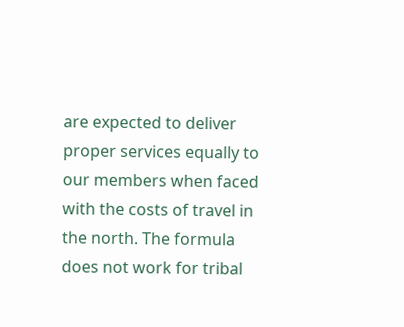are expected to deliver proper services equally to our members when faced with the costs of travel in the north. The formula does not work for tribal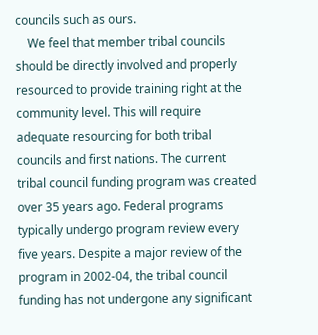councils such as ours.
    We feel that member tribal councils should be directly involved and properly resourced to provide training right at the community level. This will require adequate resourcing for both tribal councils and first nations. The current tribal council funding program was created over 35 years ago. Federal programs typically undergo program review every five years. Despite a major review of the program in 2002-04, the tribal council funding has not undergone any significant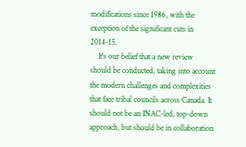modifications since 1986, with the exception of the significant cuts in 2014-15.
    It's our belief that a new review should be conducted, taking into account the modern challenges and complexities that face tribal councils across Canada. It should not be an INAC-led, top-down approach, but should be in collaboration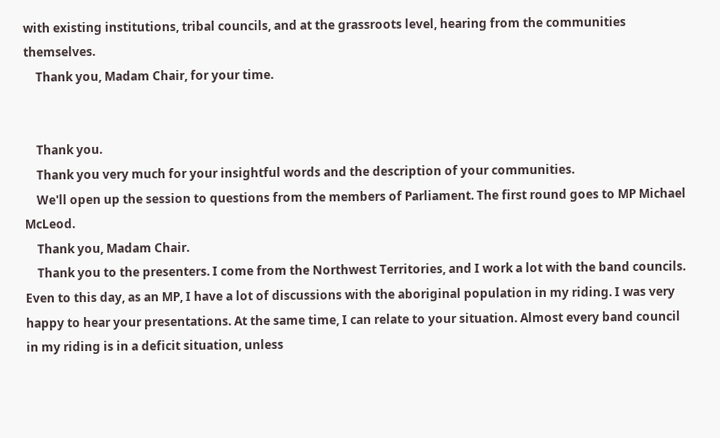with existing institutions, tribal councils, and at the grassroots level, hearing from the communities themselves.
    Thank you, Madam Chair, for your time.


    Thank you.
    Thank you very much for your insightful words and the description of your communities.
    We'll open up the session to questions from the members of Parliament. The first round goes to MP Michael McLeod.
    Thank you, Madam Chair.
    Thank you to the presenters. I come from the Northwest Territories, and I work a lot with the band councils. Even to this day, as an MP, I have a lot of discussions with the aboriginal population in my riding. I was very happy to hear your presentations. At the same time, I can relate to your situation. Almost every band council in my riding is in a deficit situation, unless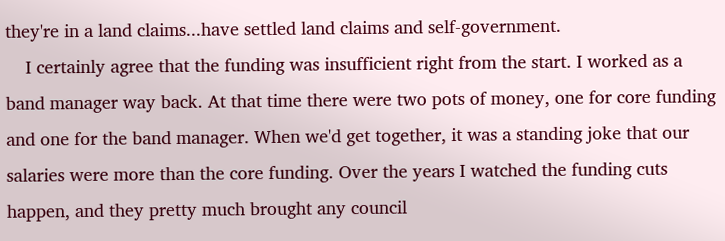they're in a land claims...have settled land claims and self-government.
    I certainly agree that the funding was insufficient right from the start. I worked as a band manager way back. At that time there were two pots of money, one for core funding and one for the band manager. When we'd get together, it was a standing joke that our salaries were more than the core funding. Over the years I watched the funding cuts happen, and they pretty much brought any council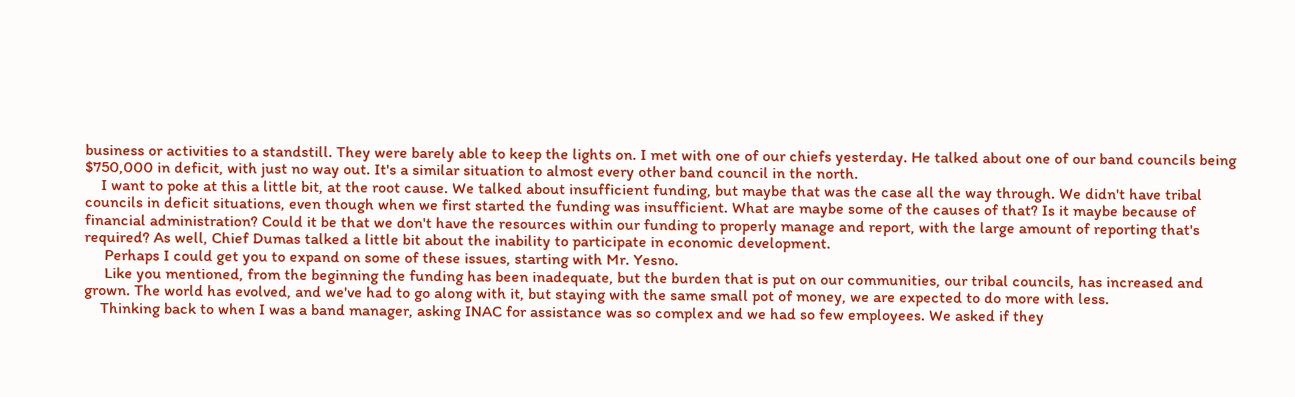business or activities to a standstill. They were barely able to keep the lights on. I met with one of our chiefs yesterday. He talked about one of our band councils being $750,000 in deficit, with just no way out. It's a similar situation to almost every other band council in the north.
    I want to poke at this a little bit, at the root cause. We talked about insufficient funding, but maybe that was the case all the way through. We didn't have tribal councils in deficit situations, even though when we first started the funding was insufficient. What are maybe some of the causes of that? Is it maybe because of financial administration? Could it be that we don't have the resources within our funding to properly manage and report, with the large amount of reporting that's required? As well, Chief Dumas talked a little bit about the inability to participate in economic development.
     Perhaps I could get you to expand on some of these issues, starting with Mr. Yesno.
     Like you mentioned, from the beginning the funding has been inadequate, but the burden that is put on our communities, our tribal councils, has increased and grown. The world has evolved, and we've had to go along with it, but staying with the same small pot of money, we are expected to do more with less.
    Thinking back to when I was a band manager, asking INAC for assistance was so complex and we had so few employees. We asked if they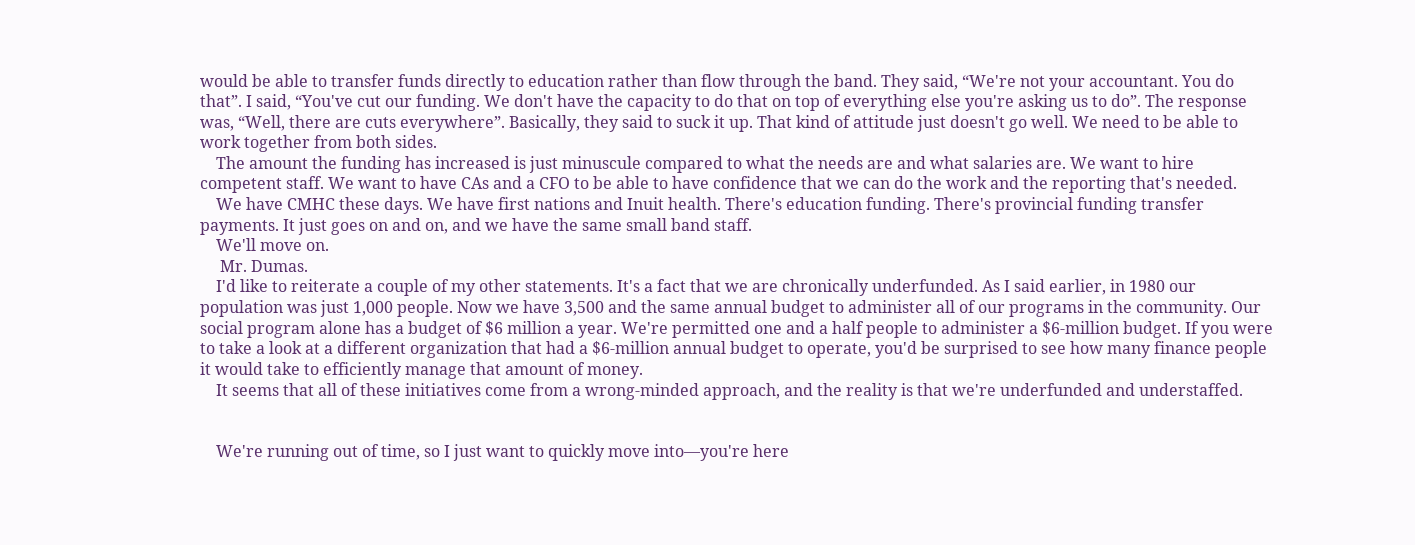would be able to transfer funds directly to education rather than flow through the band. They said, “We're not your accountant. You do that”. I said, “You've cut our funding. We don't have the capacity to do that on top of everything else you're asking us to do”. The response was, “Well, there are cuts everywhere”. Basically, they said to suck it up. That kind of attitude just doesn't go well. We need to be able to work together from both sides.
    The amount the funding has increased is just minuscule compared to what the needs are and what salaries are. We want to hire competent staff. We want to have CAs and a CFO to be able to have confidence that we can do the work and the reporting that's needed.
    We have CMHC these days. We have first nations and Inuit health. There's education funding. There's provincial funding transfer payments. It just goes on and on, and we have the same small band staff.
    We'll move on.
     Mr. Dumas.
    I'd like to reiterate a couple of my other statements. It's a fact that we are chronically underfunded. As I said earlier, in 1980 our population was just 1,000 people. Now we have 3,500 and the same annual budget to administer all of our programs in the community. Our social program alone has a budget of $6 million a year. We're permitted one and a half people to administer a $6-million budget. If you were to take a look at a different organization that had a $6-million annual budget to operate, you'd be surprised to see how many finance people it would take to efficiently manage that amount of money.
    It seems that all of these initiatives come from a wrong-minded approach, and the reality is that we're underfunded and understaffed.


    We're running out of time, so I just want to quickly move into—you're here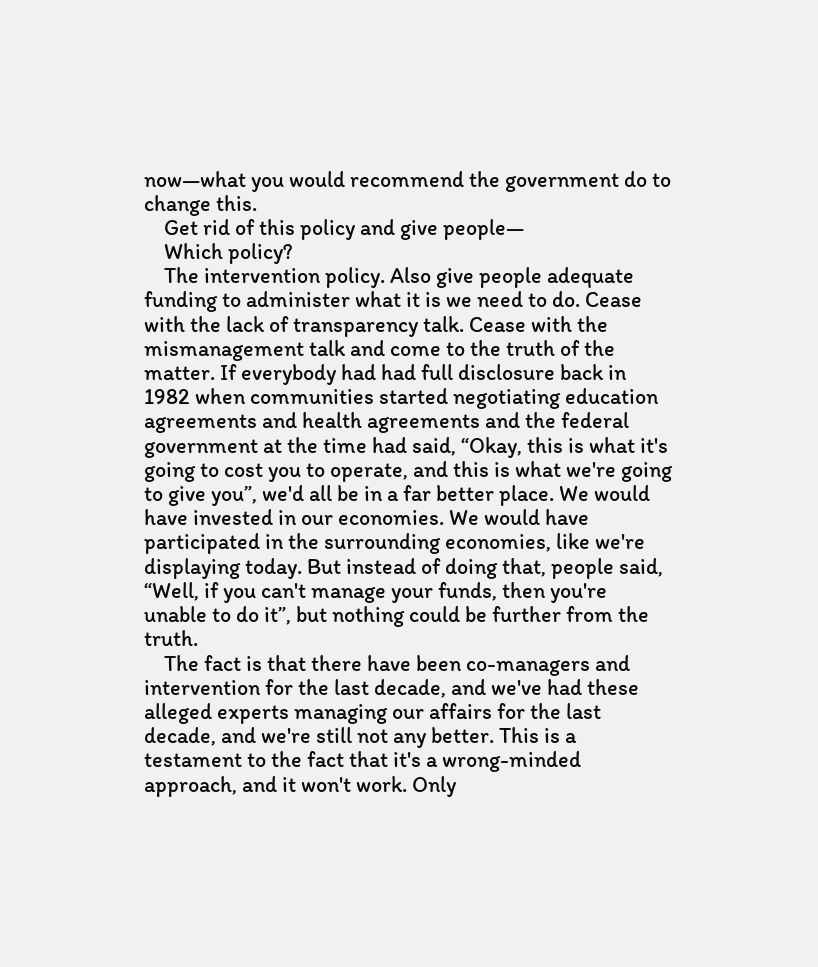now—what you would recommend the government do to change this.
    Get rid of this policy and give people—
    Which policy?
    The intervention policy. Also give people adequate funding to administer what it is we need to do. Cease with the lack of transparency talk. Cease with the mismanagement talk and come to the truth of the matter. If everybody had had full disclosure back in 1982 when communities started negotiating education agreements and health agreements and the federal government at the time had said, “Okay, this is what it's going to cost you to operate, and this is what we're going to give you”, we'd all be in a far better place. We would have invested in our economies. We would have participated in the surrounding economies, like we're displaying today. But instead of doing that, people said, “Well, if you can't manage your funds, then you're unable to do it”, but nothing could be further from the truth.
    The fact is that there have been co-managers and intervention for the last decade, and we've had these alleged experts managing our affairs for the last decade, and we're still not any better. This is a testament to the fact that it's a wrong-minded approach, and it won't work. Only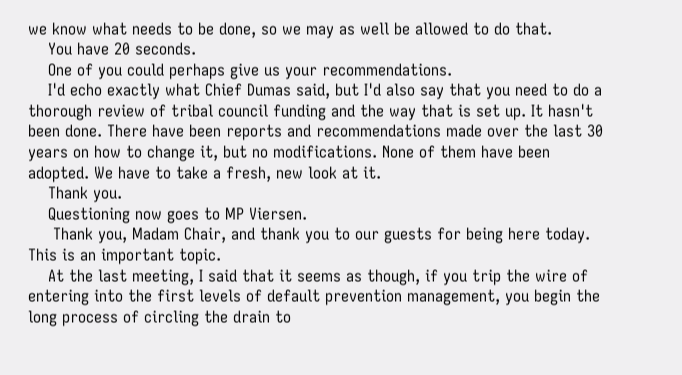we know what needs to be done, so we may as well be allowed to do that.
    You have 20 seconds.
    One of you could perhaps give us your recommendations.
    I'd echo exactly what Chief Dumas said, but I'd also say that you need to do a thorough review of tribal council funding and the way that is set up. It hasn't been done. There have been reports and recommendations made over the last 30 years on how to change it, but no modifications. None of them have been adopted. We have to take a fresh, new look at it.
    Thank you.
    Questioning now goes to MP Viersen.
     Thank you, Madam Chair, and thank you to our guests for being here today. This is an important topic.
    At the last meeting, I said that it seems as though, if you trip the wire of entering into the first levels of default prevention management, you begin the long process of circling the drain to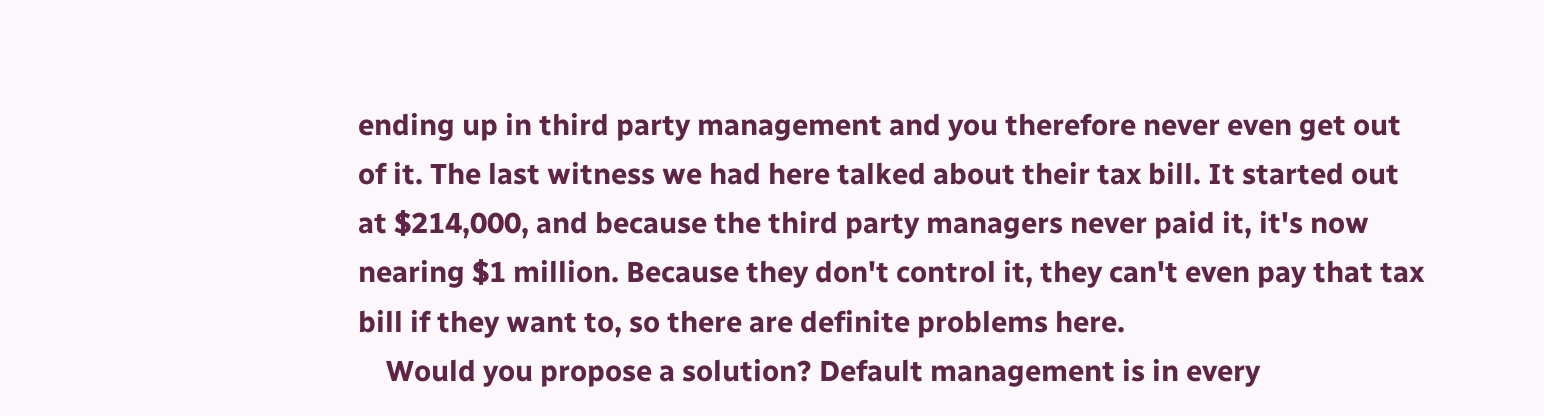ending up in third party management and you therefore never even get out of it. The last witness we had here talked about their tax bill. It started out at $214,000, and because the third party managers never paid it, it's now nearing $1 million. Because they don't control it, they can't even pay that tax bill if they want to, so there are definite problems here.
    Would you propose a solution? Default management is in every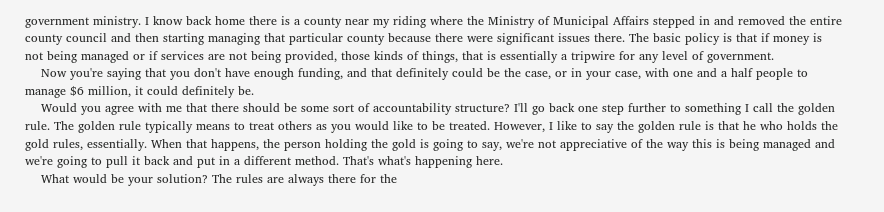government ministry. I know back home there is a county near my riding where the Ministry of Municipal Affairs stepped in and removed the entire county council and then starting managing that particular county because there were significant issues there. The basic policy is that if money is not being managed or if services are not being provided, those kinds of things, that is essentially a tripwire for any level of government.
    Now you're saying that you don't have enough funding, and that definitely could be the case, or in your case, with one and a half people to manage $6 million, it could definitely be.
    Would you agree with me that there should be some sort of accountability structure? I'll go back one step further to something I call the golden rule. The golden rule typically means to treat others as you would like to be treated. However, I like to say the golden rule is that he who holds the gold rules, essentially. When that happens, the person holding the gold is going to say, we're not appreciative of the way this is being managed and we're going to pull it back and put in a different method. That's what's happening here.
    What would be your solution? The rules are always there for the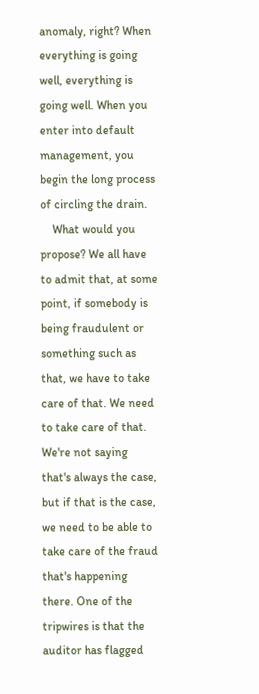anomaly, right? When everything is going well, everything is going well. When you enter into default management, you begin the long process of circling the drain.
    What would you propose? We all have to admit that, at some point, if somebody is being fraudulent or something such as that, we have to take care of that. We need to take care of that. We're not saying that's always the case, but if that is the case, we need to be able to take care of the fraud that's happening there. One of the tripwires is that the auditor has flagged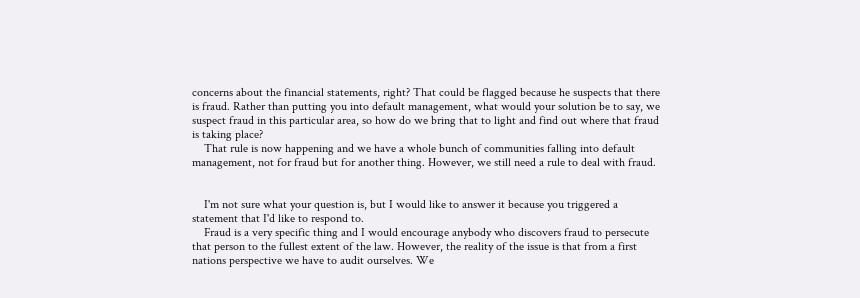concerns about the financial statements, right? That could be flagged because he suspects that there is fraud. Rather than putting you into default management, what would your solution be to say, we suspect fraud in this particular area, so how do we bring that to light and find out where that fraud is taking place?
    That rule is now happening and we have a whole bunch of communities falling into default management, not for fraud but for another thing. However, we still need a rule to deal with fraud.


    I'm not sure what your question is, but I would like to answer it because you triggered a statement that I'd like to respond to.
    Fraud is a very specific thing and I would encourage anybody who discovers fraud to persecute that person to the fullest extent of the law. However, the reality of the issue is that from a first nations perspective we have to audit ourselves. We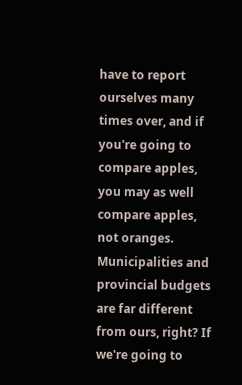have to report ourselves many times over, and if you're going to compare apples, you may as well compare apples, not oranges. Municipalities and provincial budgets are far different from ours, right? If we're going to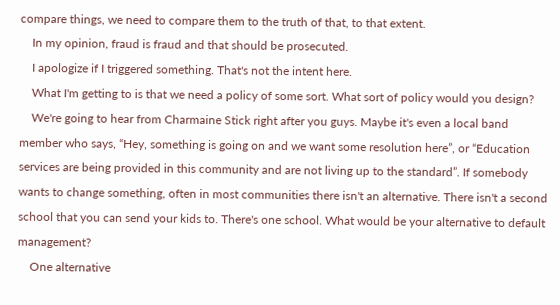compare things, we need to compare them to the truth of that, to that extent.
    In my opinion, fraud is fraud and that should be prosecuted.
    I apologize if I triggered something. That's not the intent here.
    What I'm getting to is that we need a policy of some sort. What sort of policy would you design?
    We're going to hear from Charmaine Stick right after you guys. Maybe it's even a local band member who says, “Hey, something is going on and we want some resolution here”, or “Education services are being provided in this community and are not living up to the standard”. If somebody wants to change something, often in most communities there isn't an alternative. There isn't a second school that you can send your kids to. There's one school. What would be your alternative to default management?
    One alternative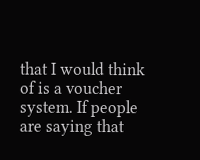that I would think of is a voucher system. If people are saying that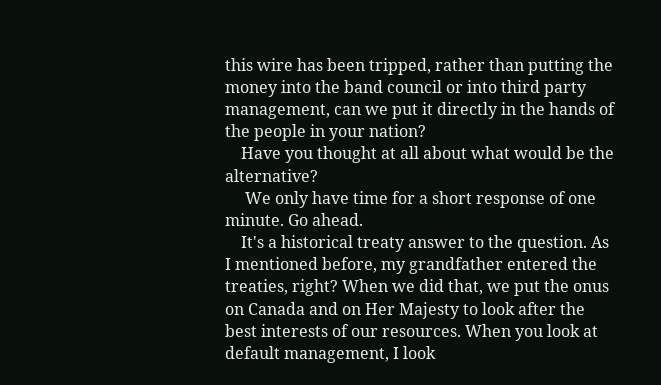this wire has been tripped, rather than putting the money into the band council or into third party management, can we put it directly in the hands of the people in your nation?
    Have you thought at all about what would be the alternative?
     We only have time for a short response of one minute. Go ahead.
    It's a historical treaty answer to the question. As I mentioned before, my grandfather entered the treaties, right? When we did that, we put the onus on Canada and on Her Majesty to look after the best interests of our resources. When you look at default management, I look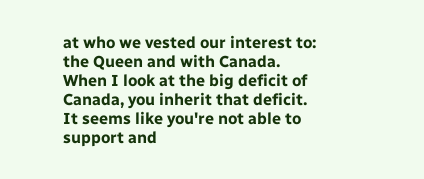at who we vested our interest to: the Queen and with Canada. When I look at the big deficit of Canada, you inherit that deficit. It seems like you're not able to support and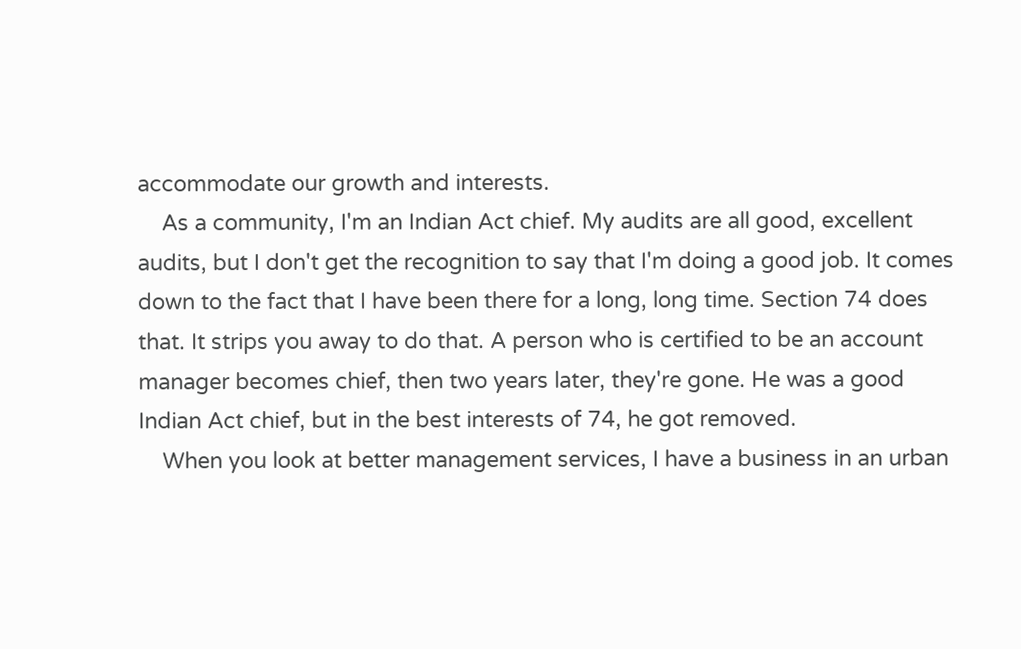accommodate our growth and interests.
    As a community, I'm an Indian Act chief. My audits are all good, excellent audits, but I don't get the recognition to say that I'm doing a good job. It comes down to the fact that I have been there for a long, long time. Section 74 does that. It strips you away to do that. A person who is certified to be an account manager becomes chief, then two years later, they're gone. He was a good Indian Act chief, but in the best interests of 74, he got removed.
    When you look at better management services, I have a business in an urban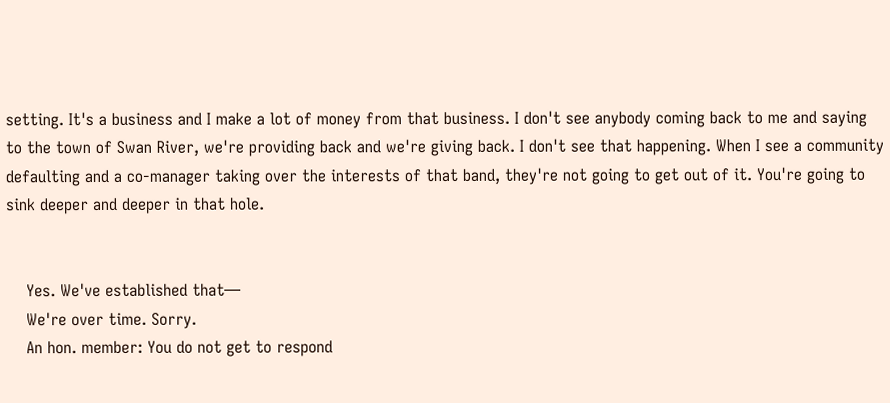setting. It's a business and I make a lot of money from that business. I don't see anybody coming back to me and saying to the town of Swan River, we're providing back and we're giving back. I don't see that happening. When I see a community defaulting and a co-manager taking over the interests of that band, they're not going to get out of it. You're going to sink deeper and deeper in that hole.


    Yes. We've established that—
    We're over time. Sorry.
    An hon. member: You do not get to respond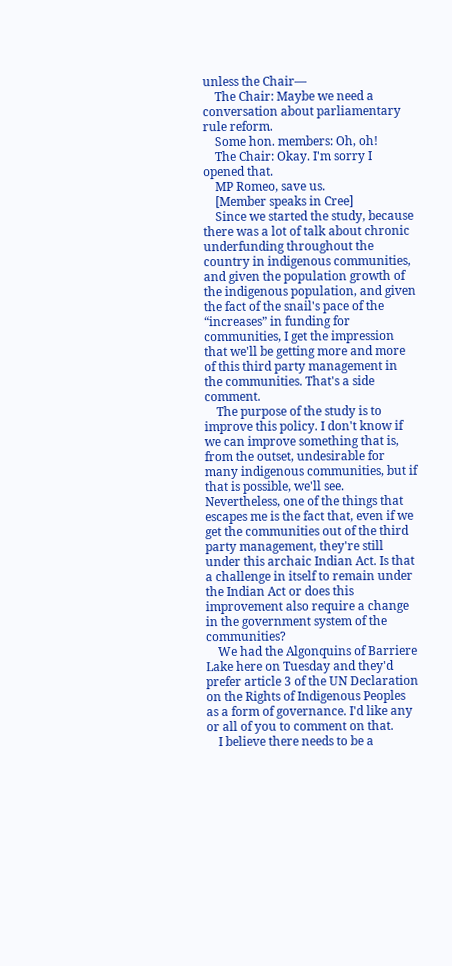unless the Chair—
    The Chair: Maybe we need a conversation about parliamentary rule reform.
    Some hon. members: Oh, oh!
    The Chair: Okay. I'm sorry I opened that.
    MP Romeo, save us.
    [Member speaks in Cree]
    Since we started the study, because there was a lot of talk about chronic underfunding throughout the country in indigenous communities, and given the population growth of the indigenous population, and given the fact of the snail's pace of the “increases” in funding for communities, I get the impression that we'll be getting more and more of this third party management in the communities. That's a side comment.
    The purpose of the study is to improve this policy. I don't know if we can improve something that is, from the outset, undesirable for many indigenous communities, but if that is possible, we'll see. Nevertheless, one of the things that escapes me is the fact that, even if we get the communities out of the third party management, they're still under this archaic Indian Act. Is that a challenge in itself to remain under the Indian Act or does this improvement also require a change in the government system of the communities?
    We had the Algonquins of Barriere Lake here on Tuesday and they'd prefer article 3 of the UN Declaration on the Rights of Indigenous Peoples as a form of governance. I'd like any or all of you to comment on that.
    I believe there needs to be a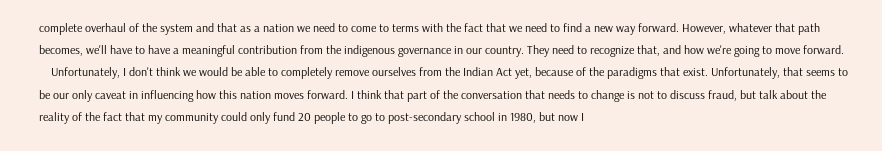complete overhaul of the system and that as a nation we need to come to terms with the fact that we need to find a new way forward. However, whatever that path becomes, we'll have to have a meaningful contribution from the indigenous governance in our country. They need to recognize that, and how we're going to move forward.
    Unfortunately, I don't think we would be able to completely remove ourselves from the Indian Act yet, because of the paradigms that exist. Unfortunately, that seems to be our only caveat in influencing how this nation moves forward. I think that part of the conversation that needs to change is not to discuss fraud, but talk about the reality of the fact that my community could only fund 20 people to go to post-secondary school in 1980, but now I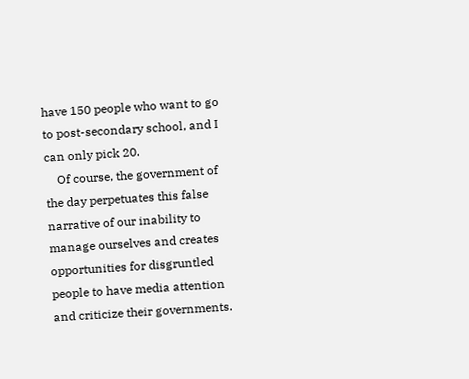have 150 people who want to go to post-secondary school, and I can only pick 20.
    Of course, the government of the day perpetuates this false narrative of our inability to manage ourselves and creates opportunities for disgruntled people to have media attention and criticize their governments.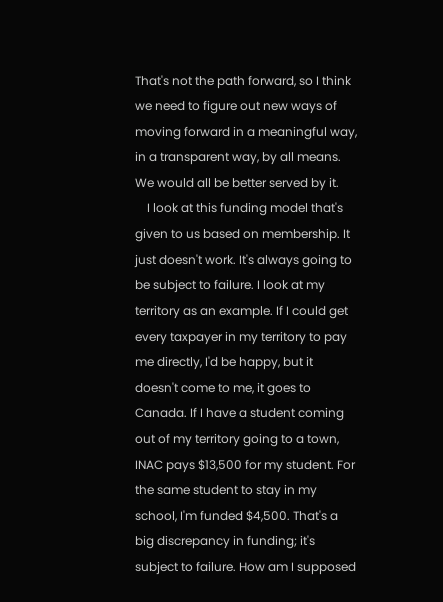That's not the path forward, so I think we need to figure out new ways of moving forward in a meaningful way, in a transparent way, by all means. We would all be better served by it.
    I look at this funding model that's given to us based on membership. It just doesn't work. It's always going to be subject to failure. I look at my territory as an example. If I could get every taxpayer in my territory to pay me directly, I'd be happy, but it doesn't come to me, it goes to Canada. If I have a student coming out of my territory going to a town, INAC pays $13,500 for my student. For the same student to stay in my school, I'm funded $4,500. That's a big discrepancy in funding; it's subject to failure. How am I supposed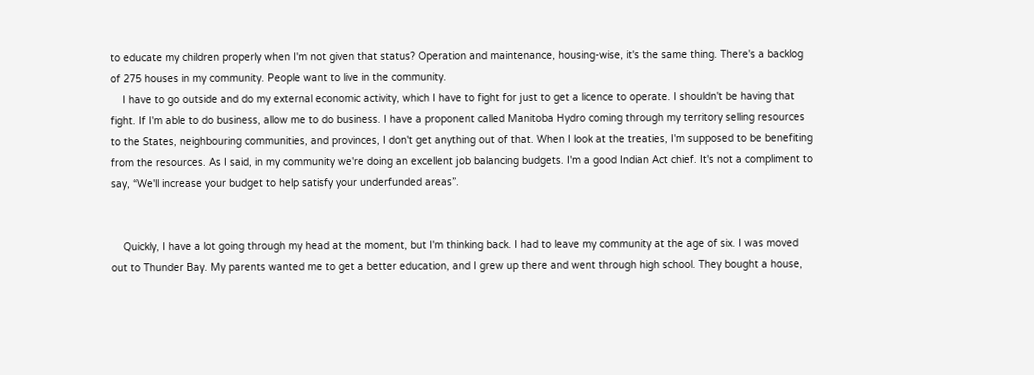to educate my children properly when I'm not given that status? Operation and maintenance, housing-wise, it's the same thing. There's a backlog of 275 houses in my community. People want to live in the community.
    I have to go outside and do my external economic activity, which I have to fight for just to get a licence to operate. I shouldn't be having that fight. If I'm able to do business, allow me to do business. I have a proponent called Manitoba Hydro coming through my territory selling resources to the States, neighbouring communities, and provinces, I don't get anything out of that. When I look at the treaties, I'm supposed to be benefiting from the resources. As I said, in my community we're doing an excellent job balancing budgets. I'm a good Indian Act chief. It's not a compliment to say, “We'll increase your budget to help satisfy your underfunded areas”.


    Quickly, I have a lot going through my head at the moment, but I'm thinking back. I had to leave my community at the age of six. I was moved out to Thunder Bay. My parents wanted me to get a better education, and I grew up there and went through high school. They bought a house,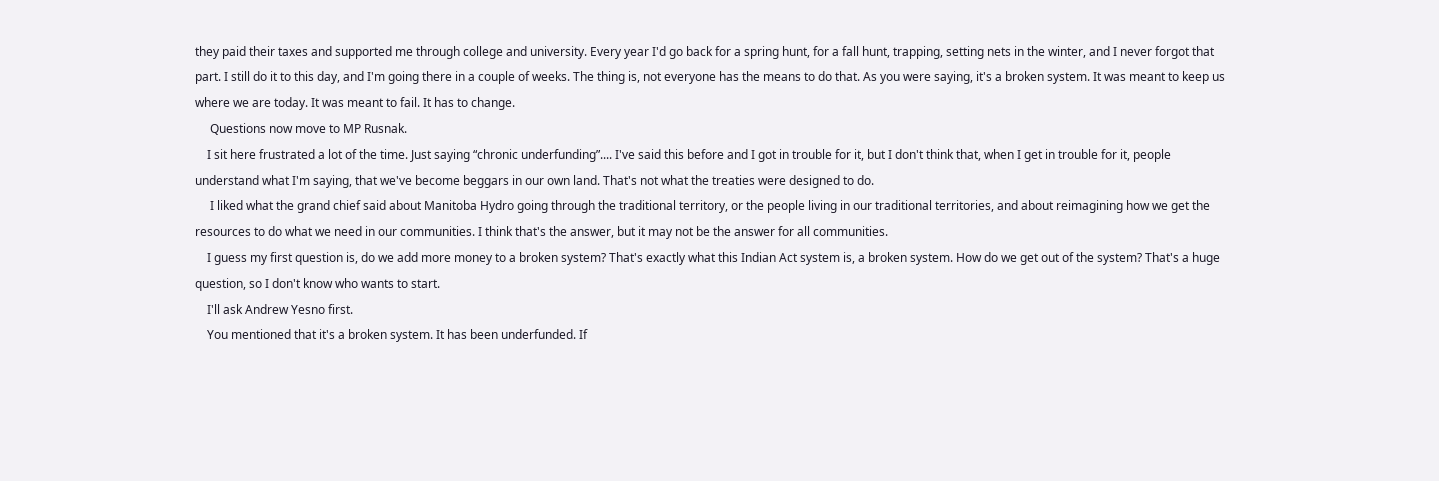they paid their taxes and supported me through college and university. Every year I'd go back for a spring hunt, for a fall hunt, trapping, setting nets in the winter, and I never forgot that part. I still do it to this day, and I'm going there in a couple of weeks. The thing is, not everyone has the means to do that. As you were saying, it's a broken system. It was meant to keep us where we are today. It was meant to fail. It has to change.
     Questions now move to MP Rusnak.
    I sit here frustrated a lot of the time. Just saying “chronic underfunding”.... I've said this before and I got in trouble for it, but I don't think that, when I get in trouble for it, people understand what I'm saying, that we've become beggars in our own land. That's not what the treaties were designed to do.
     I liked what the grand chief said about Manitoba Hydro going through the traditional territory, or the people living in our traditional territories, and about reimagining how we get the resources to do what we need in our communities. I think that's the answer, but it may not be the answer for all communities.
    I guess my first question is, do we add more money to a broken system? That's exactly what this Indian Act system is, a broken system. How do we get out of the system? That's a huge question, so I don't know who wants to start.
    I'll ask Andrew Yesno first.
    You mentioned that it's a broken system. It has been underfunded. If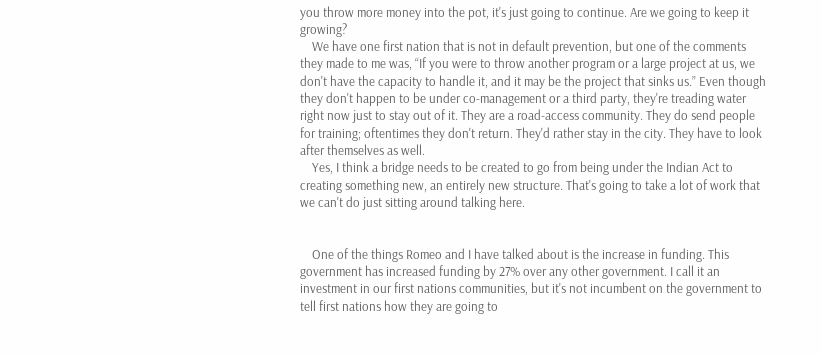you throw more money into the pot, it's just going to continue. Are we going to keep it growing?
    We have one first nation that is not in default prevention, but one of the comments they made to me was, “If you were to throw another program or a large project at us, we don't have the capacity to handle it, and it may be the project that sinks us.” Even though they don't happen to be under co-management or a third party, they're treading water right now just to stay out of it. They are a road-access community. They do send people for training; oftentimes they don't return. They'd rather stay in the city. They have to look after themselves as well.
    Yes, I think a bridge needs to be created to go from being under the Indian Act to creating something new, an entirely new structure. That's going to take a lot of work that we can't do just sitting around talking here.


    One of the things Romeo and I have talked about is the increase in funding. This government has increased funding by 27% over any other government. I call it an investment in our first nations communities, but it's not incumbent on the government to tell first nations how they are going to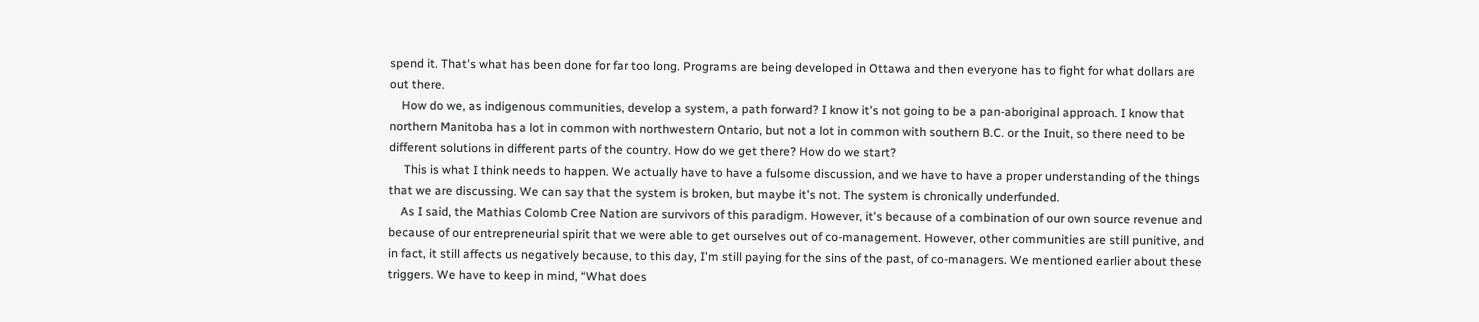spend it. That's what has been done for far too long. Programs are being developed in Ottawa and then everyone has to fight for what dollars are out there.
    How do we, as indigenous communities, develop a system, a path forward? I know it's not going to be a pan-aboriginal approach. I know that northern Manitoba has a lot in common with northwestern Ontario, but not a lot in common with southern B.C. or the Inuit, so there need to be different solutions in different parts of the country. How do we get there? How do we start?
     This is what I think needs to happen. We actually have to have a fulsome discussion, and we have to have a proper understanding of the things that we are discussing. We can say that the system is broken, but maybe it's not. The system is chronically underfunded.
    As I said, the Mathias Colomb Cree Nation are survivors of this paradigm. However, it's because of a combination of our own source revenue and because of our entrepreneurial spirit that we were able to get ourselves out of co-management. However, other communities are still punitive, and in fact, it still affects us negatively because, to this day, I'm still paying for the sins of the past, of co-managers. We mentioned earlier about these triggers. We have to keep in mind, “What does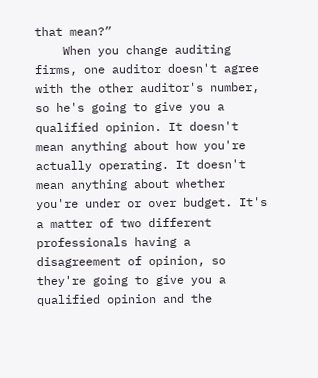that mean?”
    When you change auditing firms, one auditor doesn't agree with the other auditor's number, so he's going to give you a qualified opinion. It doesn't mean anything about how you're actually operating. It doesn't mean anything about whether you're under or over budget. It's a matter of two different professionals having a disagreement of opinion, so they're going to give you a qualified opinion and the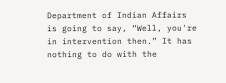Department of Indian Affairs is going to say, “Well, you're in intervention then.” It has nothing to do with the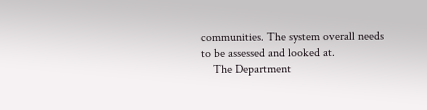communities. The system overall needs to be assessed and looked at.
    The Department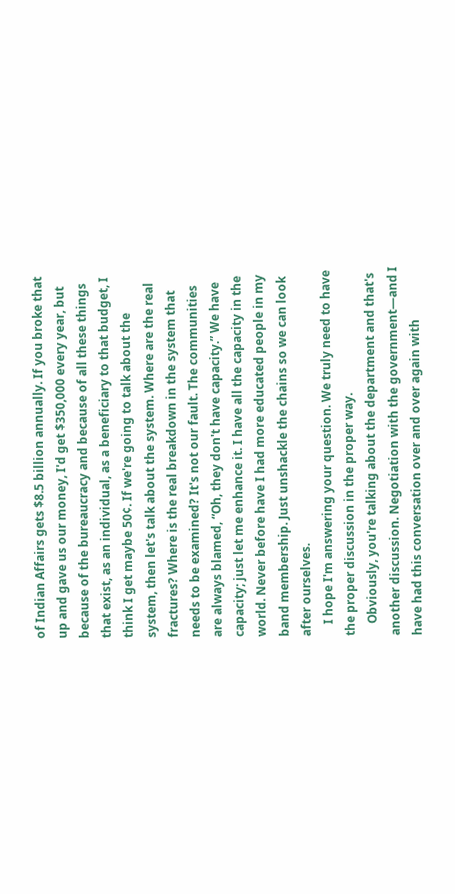of Indian Affairs gets $8.5 billion annually. If you broke that up and gave us our money, I'd get $350,000 every year, but because of the bureaucracy and because of all these things that exist, as an individual, as a beneficiary to that budget, I think I get maybe 50¢. If we're going to talk about the system, then let's talk about the system. Where are the real fractures? Where is the real breakdown in the system that needs to be examined? It's not our fault. The communities are always blamed, “Oh, they don't have capacity.” We have capacity; just let me enhance it. I have all the capacity in the world. Never before have I had more educated people in my band membership. Just unshackle the chains so we can look after ourselves.
    I hope I'm answering your question. We truly need to have the proper discussion in the proper way.
    Obviously, you're talking about the department and that's another discussion. Negotiation with the government—and I have had this conversation over and over again with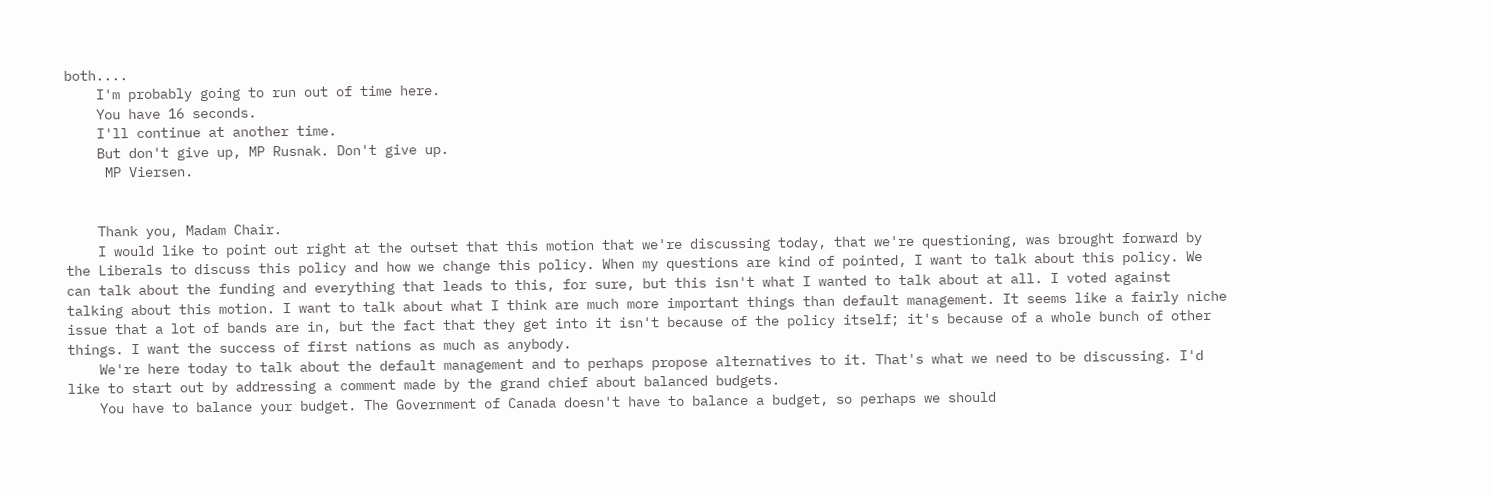both....
    I'm probably going to run out of time here.
    You have 16 seconds.
    I'll continue at another time.
    But don't give up, MP Rusnak. Don't give up.
     MP Viersen.


    Thank you, Madam Chair.
    I would like to point out right at the outset that this motion that we're discussing today, that we're questioning, was brought forward by the Liberals to discuss this policy and how we change this policy. When my questions are kind of pointed, I want to talk about this policy. We can talk about the funding and everything that leads to this, for sure, but this isn't what I wanted to talk about at all. I voted against talking about this motion. I want to talk about what I think are much more important things than default management. It seems like a fairly niche issue that a lot of bands are in, but the fact that they get into it isn't because of the policy itself; it's because of a whole bunch of other things. I want the success of first nations as much as anybody.
    We're here today to talk about the default management and to perhaps propose alternatives to it. That's what we need to be discussing. I'd like to start out by addressing a comment made by the grand chief about balanced budgets.
    You have to balance your budget. The Government of Canada doesn't have to balance a budget, so perhaps we should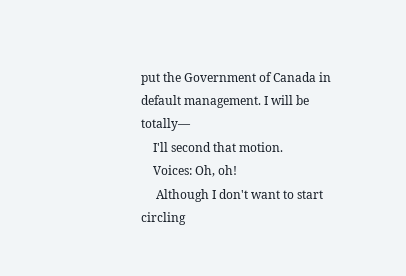put the Government of Canada in default management. I will be totally—
    I'll second that motion.
    Voices: Oh, oh!
     Although I don't want to start circling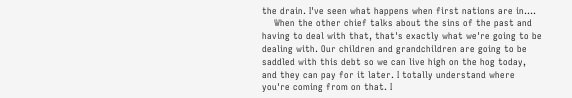the drain. I've seen what happens when first nations are in....
    When the other chief talks about the sins of the past and having to deal with that, that's exactly what we're going to be dealing with. Our children and grandchildren are going to be saddled with this debt so we can live high on the hog today, and they can pay for it later. I totally understand where you're coming from on that. I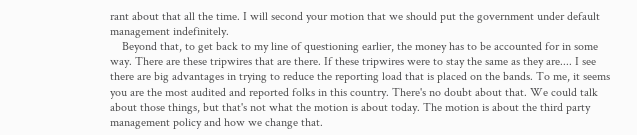rant about that all the time. I will second your motion that we should put the government under default management indefinitely.
    Beyond that, to get back to my line of questioning earlier, the money has to be accounted for in some way. There are these tripwires that are there. If these tripwires were to stay the same as they are.... I see there are big advantages in trying to reduce the reporting load that is placed on the bands. To me, it seems you are the most audited and reported folks in this country. There's no doubt about that. We could talk about those things, but that's not what the motion is about today. The motion is about the third party management policy and how we change that.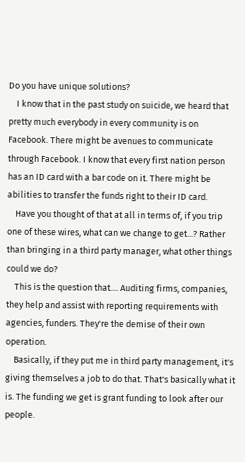Do you have unique solutions?
    I know that in the past study on suicide, we heard that pretty much everybody in every community is on Facebook. There might be avenues to communicate through Facebook. I know that every first nation person has an ID card with a bar code on it. There might be abilities to transfer the funds right to their ID card.
    Have you thought of that at all in terms of, if you trip one of these wires, what can we change to get...? Rather than bringing in a third party manager, what other things could we do?
    This is the question that.... Auditing firms, companies, they help and assist with reporting requirements with agencies, funders. They're the demise of their own operation.
    Basically, if they put me in third party management, it's giving themselves a job to do that. That's basically what it is. The funding we get is grant funding to look after our people.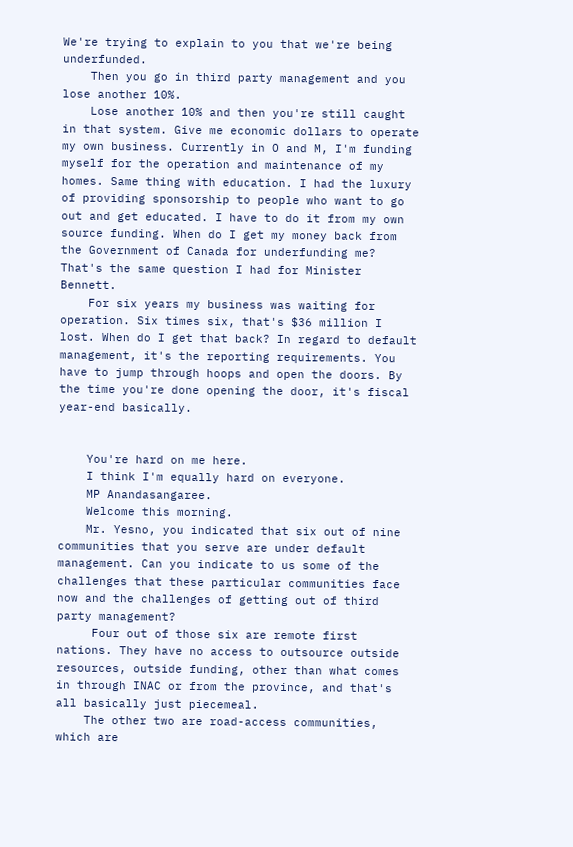We're trying to explain to you that we're being underfunded.
    Then you go in third party management and you lose another 10%.
    Lose another 10% and then you're still caught in that system. Give me economic dollars to operate my own business. Currently in O and M, I'm funding myself for the operation and maintenance of my homes. Same thing with education. I had the luxury of providing sponsorship to people who want to go out and get educated. I have to do it from my own source funding. When do I get my money back from the Government of Canada for underfunding me? That's the same question I had for Minister Bennett.
    For six years my business was waiting for operation. Six times six, that's $36 million I lost. When do I get that back? In regard to default management, it's the reporting requirements. You have to jump through hoops and open the doors. By the time you're done opening the door, it's fiscal year-end basically.


    You're hard on me here.
    I think I'm equally hard on everyone.
    MP Anandasangaree.
    Welcome this morning.
    Mr. Yesno, you indicated that six out of nine communities that you serve are under default management. Can you indicate to us some of the challenges that these particular communities face now and the challenges of getting out of third party management?
     Four out of those six are remote first nations. They have no access to outsource outside resources, outside funding, other than what comes in through INAC or from the province, and that's all basically just piecemeal.
    The other two are road-access communities, which are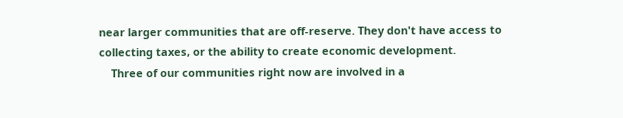near larger communities that are off-reserve. They don't have access to collecting taxes, or the ability to create economic development.
    Three of our communities right now are involved in a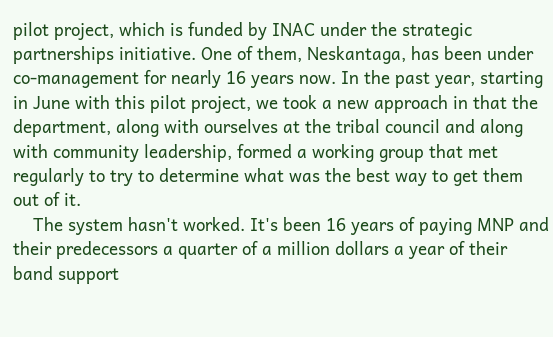pilot project, which is funded by INAC under the strategic partnerships initiative. One of them, Neskantaga, has been under co-management for nearly 16 years now. In the past year, starting in June with this pilot project, we took a new approach in that the department, along with ourselves at the tribal council and along with community leadership, formed a working group that met regularly to try to determine what was the best way to get them out of it.
    The system hasn't worked. It's been 16 years of paying MNP and their predecessors a quarter of a million dollars a year of their band support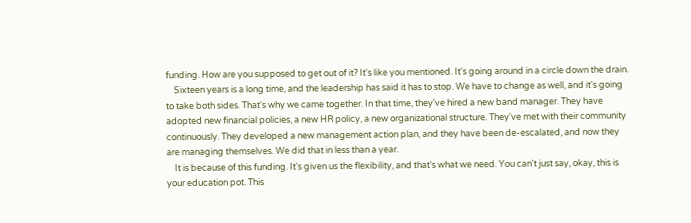funding. How are you supposed to get out of it? It's like you mentioned. It's going around in a circle down the drain.
    Sixteen years is a long time, and the leadership has said it has to stop. We have to change as well, and it's going to take both sides. That's why we came together. In that time, they've hired a new band manager. They have adopted new financial policies, a new HR policy, a new organizational structure. They've met with their community continuously. They developed a new management action plan, and they have been de-escalated, and now they are managing themselves. We did that in less than a year.
    It is because of this funding. It's given us the flexibility, and that's what we need. You can't just say, okay, this is your education pot. This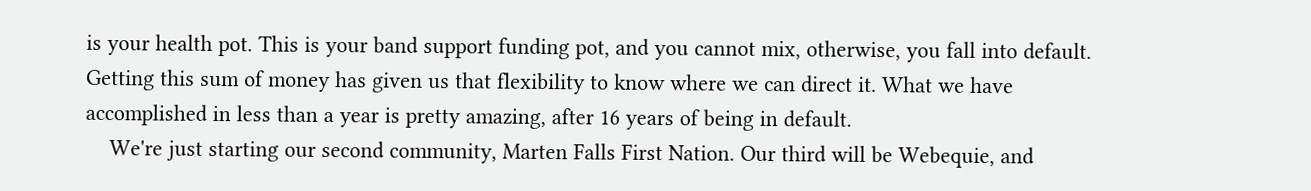is your health pot. This is your band support funding pot, and you cannot mix, otherwise, you fall into default. Getting this sum of money has given us that flexibility to know where we can direct it. What we have accomplished in less than a year is pretty amazing, after 16 years of being in default.
    We're just starting our second community, Marten Falls First Nation. Our third will be Webequie, and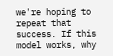we're hoping to repeat that success. If this model works, why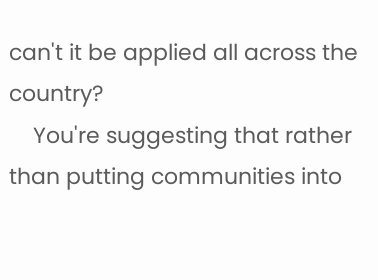can't it be applied all across the country?
    You're suggesting that rather than putting communities into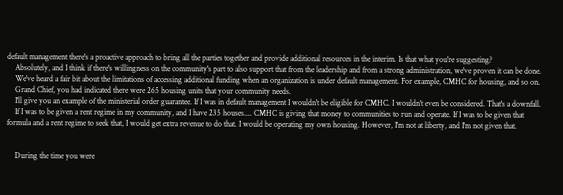default management there's a proactive approach to bring all the parties together and provide additional resources in the interim. Is that what you're suggesting?
    Absolutely, and I think if there's willingness on the community's part to also support that from the leadership and from a strong administration, we've proven it can be done.
    We've heard a fair bit about the limitations of accessing additional funding when an organization is under default management. For example, CMHC for housing, and so on.
    Grand Chief, you had indicated there were 265 housing units that your community needs.
    I'll give you an example of the ministerial order guarantee. If I was in default management I wouldn't be eligible for CMHC. I wouldn't even be considered. That's a downfall.
    If I was to be given a rent regime in my community, and I have 235 houses.... CMHC is giving that money to communities to run and operate. If I was to be given that formula and a rent regime to seek that, I would get extra revenue to do that. I would be operating my own housing. However, I'm not at liberty, and I'm not given that.


    During the time you were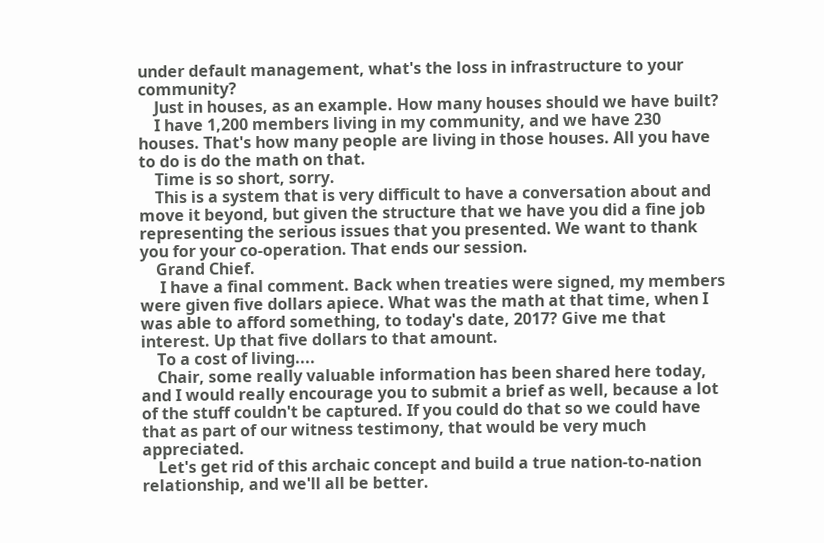under default management, what's the loss in infrastructure to your community?
    Just in houses, as an example. How many houses should we have built?
    I have 1,200 members living in my community, and we have 230 houses. That's how many people are living in those houses. All you have to do is do the math on that.
    Time is so short, sorry.
    This is a system that is very difficult to have a conversation about and move it beyond, but given the structure that we have you did a fine job representing the serious issues that you presented. We want to thank you for your co-operation. That ends our session.
    Grand Chief.
     I have a final comment. Back when treaties were signed, my members were given five dollars apiece. What was the math at that time, when I was able to afford something, to today's date, 2017? Give me that interest. Up that five dollars to that amount.
    To a cost of living....
    Chair, some really valuable information has been shared here today, and I would really encourage you to submit a brief as well, because a lot of the stuff couldn't be captured. If you could do that so we could have that as part of our witness testimony, that would be very much appreciated.
    Let's get rid of this archaic concept and build a true nation-to-nation relationship, and we'll all be better.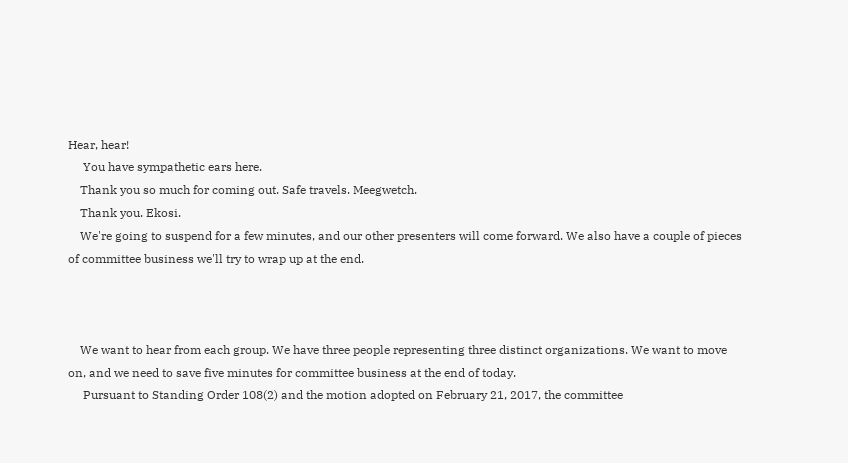Hear, hear!
     You have sympathetic ears here.
    Thank you so much for coming out. Safe travels. Meegwetch.
    Thank you. Ekosi.
    We're going to suspend for a few minutes, and our other presenters will come forward. We also have a couple of pieces of committee business we'll try to wrap up at the end.



    We want to hear from each group. We have three people representing three distinct organizations. We want to move on, and we need to save five minutes for committee business at the end of today.
     Pursuant to Standing Order 108(2) and the motion adopted on February 21, 2017, the committee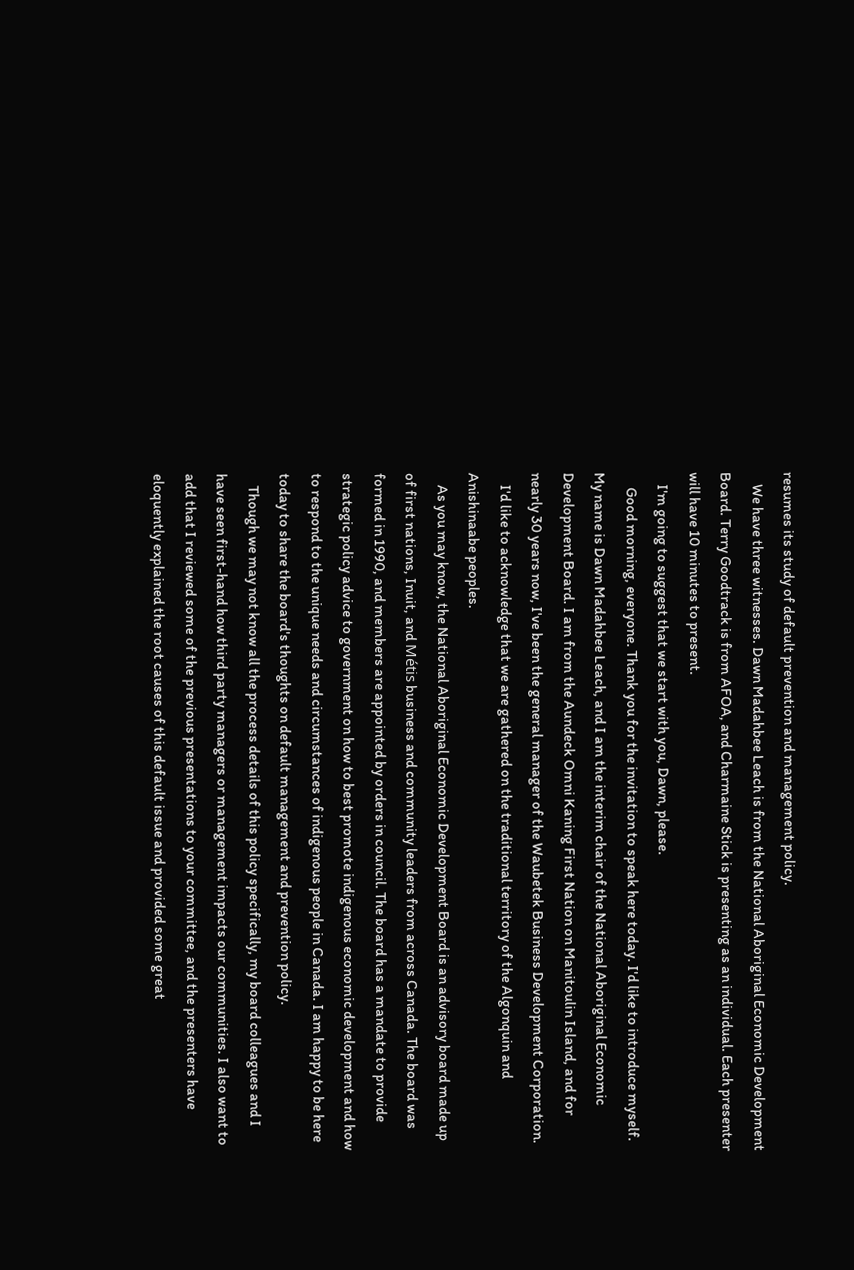resumes its study of default prevention and management policy.
    We have three witnesses. Dawn Madahbee Leach is from the National Aboriginal Economic Development Board. Terry Goodtrack is from AFOA, and Charmaine Stick is presenting as an individual. Each presenter will have 10 minutes to present.
    I'm going to suggest that we start with you, Dawn, please.
     Good morning, everyone. Thank you for the invitation to speak here today. I'd like to introduce myself. My name is Dawn Madahbee Leach, and I am the interim chair of the National Aboriginal Economic Development Board. I am from the Aundeck Omni Kaning First Nation on Manitoulin Island, and for nearly 30 years now, I've been the general manager of the Waubetek Business Development Corporation.
    I'd like to acknowledge that we are gathered on the traditional territory of the Algonquin and Anishinaabe peoples.
    As you may know, the National Aboriginal Economic Development Board is an advisory board made up of first nations, Inuit, and Métis business and community leaders from across Canada. The board was formed in 1990, and members are appointed by orders in council. The board has a mandate to provide strategic policy advice to government on how to best promote indigenous economic development and how to respond to the unique needs and circumstances of indigenous people in Canada. I am happy to be here today to share the board's thoughts on default management and prevention policy.
    Though we may not know all the process details of this policy specifically, my board colleagues and I have seen first-hand how third party managers or management impacts our communities. I also want to add that I reviewed some of the previous presentations to your committee, and the presenters have eloquently explained the root causes of this default issue and provided some great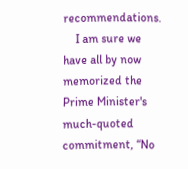recommendations.
    I am sure we have all by now memorized the Prime Minister's much-quoted commitment, “No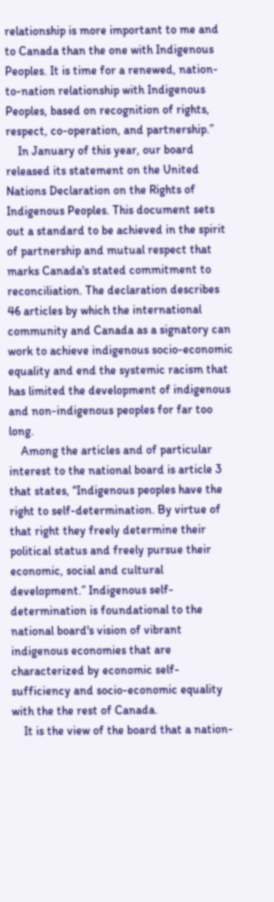relationship is more important to me and to Canada than the one with Indigenous Peoples. It is time for a renewed, nation-to-nation relationship with Indigenous Peoples, based on recognition of rights, respect, co-operation, and partnership.”
    In January of this year, our board released its statement on the United Nations Declaration on the Rights of Indigenous Peoples. This document sets out a standard to be achieved in the spirit of partnership and mutual respect that marks Canada's stated commitment to reconciliation. The declaration describes 46 articles by which the international community and Canada as a signatory can work to achieve indigenous socio-economic equality and end the systemic racism that has limited the development of indigenous and non-indigenous peoples for far too long.
    Among the articles and of particular interest to the national board is article 3 that states, “Indigenous peoples have the right to self-determination. By virtue of that right they freely determine their political status and freely pursue their economic, social and cultural development.” Indigenous self-determination is foundational to the national board's vision of vibrant indigenous economies that are characterized by economic self-sufficiency and socio-economic equality with the the rest of Canada.
    It is the view of the board that a nation-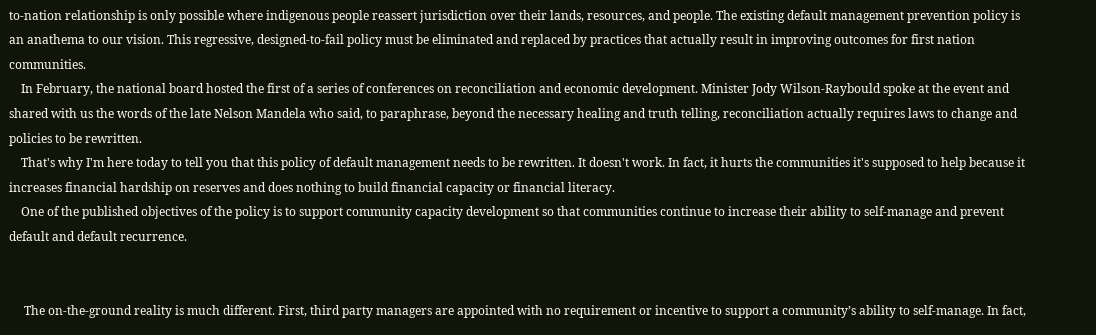to-nation relationship is only possible where indigenous people reassert jurisdiction over their lands, resources, and people. The existing default management prevention policy is an anathema to our vision. This regressive, designed-to-fail policy must be eliminated and replaced by practices that actually result in improving outcomes for first nation communities.
    In February, the national board hosted the first of a series of conferences on reconciliation and economic development. Minister Jody Wilson-Raybould spoke at the event and shared with us the words of the late Nelson Mandela who said, to paraphrase, beyond the necessary healing and truth telling, reconciliation actually requires laws to change and policies to be rewritten.
    That's why I'm here today to tell you that this policy of default management needs to be rewritten. It doesn't work. In fact, it hurts the communities it's supposed to help because it increases financial hardship on reserves and does nothing to build financial capacity or financial literacy.
    One of the published objectives of the policy is to support community capacity development so that communities continue to increase their ability to self-manage and prevent default and default recurrence.


     The on-the-ground reality is much different. First, third party managers are appointed with no requirement or incentive to support a community’s ability to self-manage. In fact,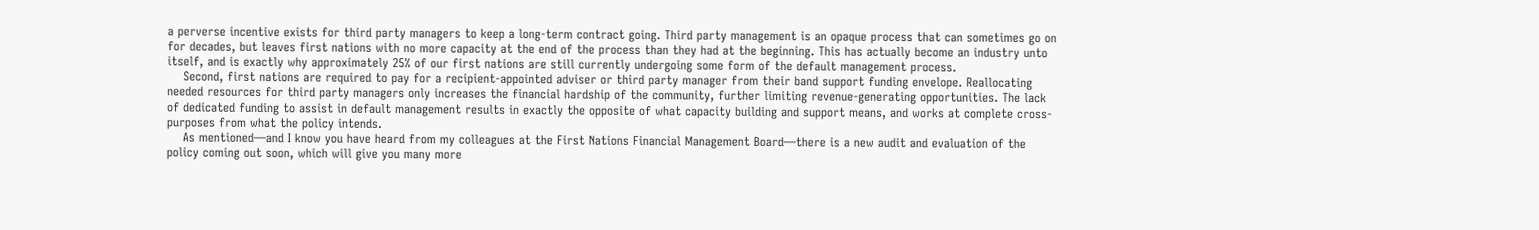a perverse incentive exists for third party managers to keep a long-term contract going. Third party management is an opaque process that can sometimes go on for decades, but leaves first nations with no more capacity at the end of the process than they had at the beginning. This has actually become an industry unto itself, and is exactly why approximately 25% of our first nations are still currently undergoing some form of the default management process.
    Second, first nations are required to pay for a recipient-appointed adviser or third party manager from their band support funding envelope. Reallocating needed resources for third party managers only increases the financial hardship of the community, further limiting revenue-generating opportunities. The lack of dedicated funding to assist in default management results in exactly the opposite of what capacity building and support means, and works at complete cross-purposes from what the policy intends.
    As mentioned—and I know you have heard from my colleagues at the First Nations Financial Management Board—there is a new audit and evaluation of the policy coming out soon, which will give you many more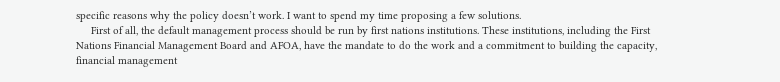specific reasons why the policy doesn’t work. I want to spend my time proposing a few solutions.
     First of all, the default management process should be run by first nations institutions. These institutions, including the First Nations Financial Management Board and AFOA, have the mandate to do the work and a commitment to building the capacity, financial management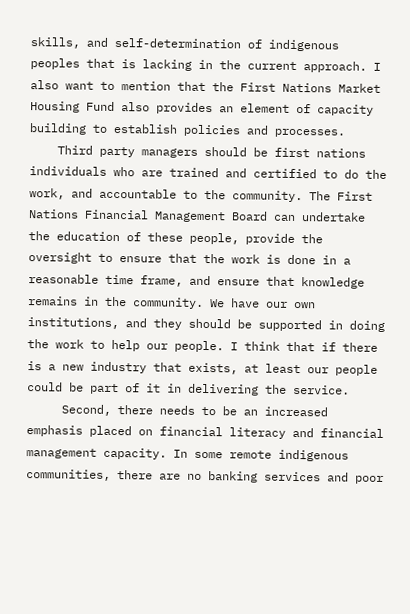skills, and self-determination of indigenous peoples that is lacking in the current approach. I also want to mention that the First Nations Market Housing Fund also provides an element of capacity building to establish policies and processes.
    Third party managers should be first nations individuals who are trained and certified to do the work, and accountable to the community. The First Nations Financial Management Board can undertake the education of these people, provide the oversight to ensure that the work is done in a reasonable time frame, and ensure that knowledge remains in the community. We have our own institutions, and they should be supported in doing the work to help our people. I think that if there is a new industry that exists, at least our people could be part of it in delivering the service.
     Second, there needs to be an increased emphasis placed on financial literacy and financial management capacity. In some remote indigenous communities, there are no banking services and poor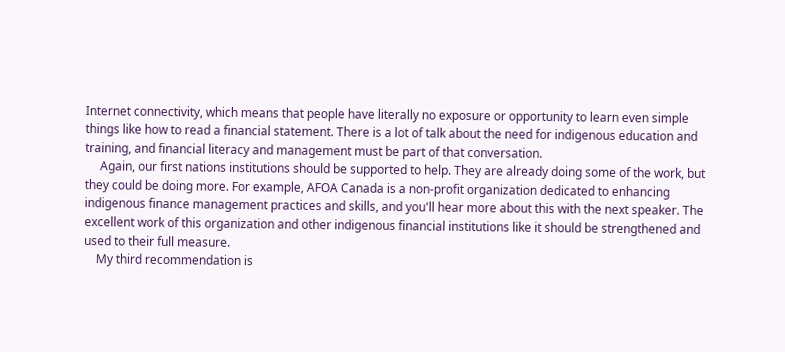Internet connectivity, which means that people have literally no exposure or opportunity to learn even simple things like how to read a financial statement. There is a lot of talk about the need for indigenous education and training, and financial literacy and management must be part of that conversation.
     Again, our first nations institutions should be supported to help. They are already doing some of the work, but they could be doing more. For example, AFOA Canada is a non-profit organization dedicated to enhancing indigenous finance management practices and skills, and you'll hear more about this with the next speaker. The excellent work of this organization and other indigenous financial institutions like it should be strengthened and used to their full measure.
    My third recommendation is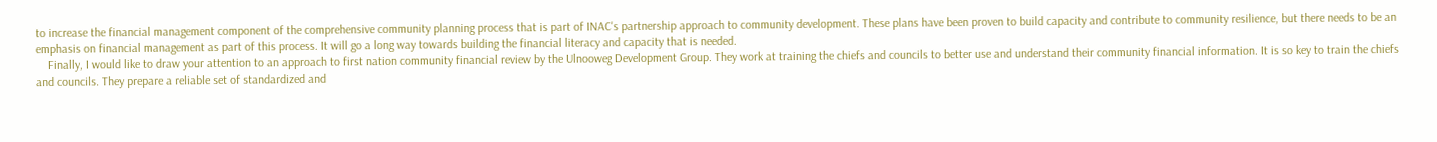to increase the financial management component of the comprehensive community planning process that is part of INAC's partnership approach to community development. These plans have been proven to build capacity and contribute to community resilience, but there needs to be an emphasis on financial management as part of this process. It will go a long way towards building the financial literacy and capacity that is needed.
    Finally, I would like to draw your attention to an approach to first nation community financial review by the Ulnooweg Development Group. They work at training the chiefs and councils to better use and understand their community financial information. It is so key to train the chiefs and councils. They prepare a reliable set of standardized and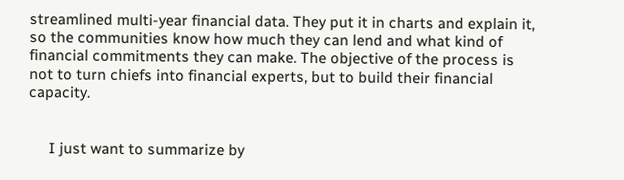streamlined multi-year financial data. They put it in charts and explain it, so the communities know how much they can lend and what kind of financial commitments they can make. The objective of the process is not to turn chiefs into financial experts, but to build their financial capacity.


     I just want to summarize by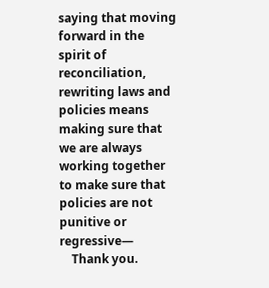saying that moving forward in the spirit of reconciliation, rewriting laws and policies means making sure that we are always working together to make sure that policies are not punitive or regressive—
    Thank you.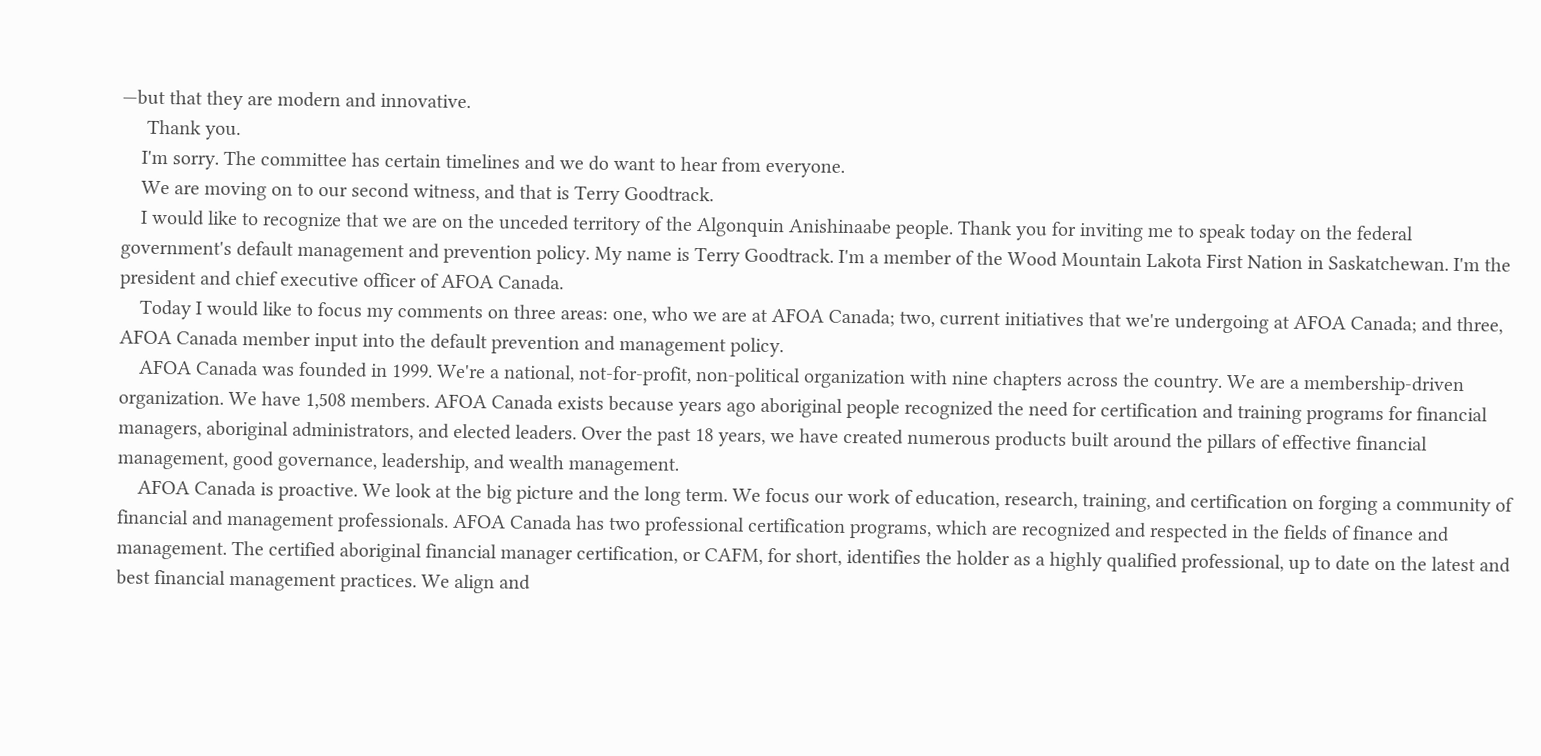—but that they are modern and innovative.
     Thank you.
    I'm sorry. The committee has certain timelines and we do want to hear from everyone.
    We are moving on to our second witness, and that is Terry Goodtrack.
    I would like to recognize that we are on the unceded territory of the Algonquin Anishinaabe people. Thank you for inviting me to speak today on the federal government's default management and prevention policy. My name is Terry Goodtrack. I'm a member of the Wood Mountain Lakota First Nation in Saskatchewan. I'm the president and chief executive officer of AFOA Canada.
    Today I would like to focus my comments on three areas: one, who we are at AFOA Canada; two, current initiatives that we're undergoing at AFOA Canada; and three, AFOA Canada member input into the default prevention and management policy.
    AFOA Canada was founded in 1999. We're a national, not-for-profit, non-political organization with nine chapters across the country. We are a membership-driven organization. We have 1,508 members. AFOA Canada exists because years ago aboriginal people recognized the need for certification and training programs for financial managers, aboriginal administrators, and elected leaders. Over the past 18 years, we have created numerous products built around the pillars of effective financial management, good governance, leadership, and wealth management.
    AFOA Canada is proactive. We look at the big picture and the long term. We focus our work of education, research, training, and certification on forging a community of financial and management professionals. AFOA Canada has two professional certification programs, which are recognized and respected in the fields of finance and management. The certified aboriginal financial manager certification, or CAFM, for short, identifies the holder as a highly qualified professional, up to date on the latest and best financial management practices. We align and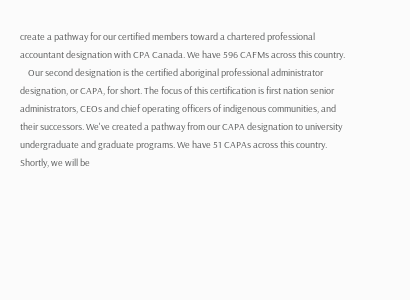create a pathway for our certified members toward a chartered professional accountant designation with CPA Canada. We have 596 CAFMs across this country.
    Our second designation is the certified aboriginal professional administrator designation, or CAPA, for short. The focus of this certification is first nation senior administrators, CEOs and chief operating officers of indigenous communities, and their successors. We've created a pathway from our CAPA designation to university undergraduate and graduate programs. We have 51 CAPAs across this country. Shortly, we will be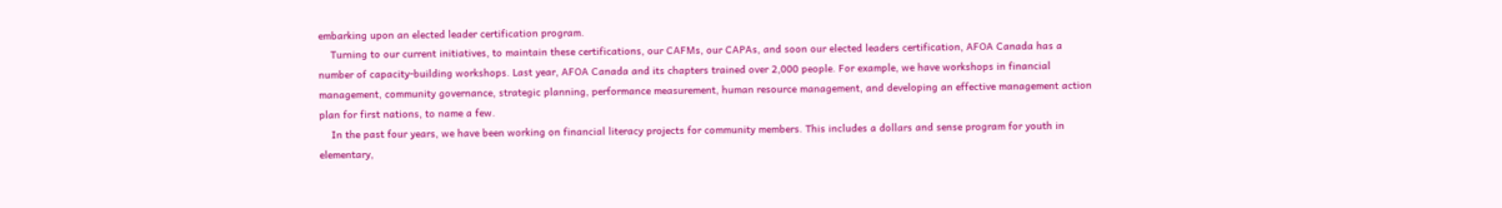embarking upon an elected leader certification program.
    Turning to our current initiatives, to maintain these certifications, our CAFMs, our CAPAs, and soon our elected leaders certification, AFOA Canada has a number of capacity-building workshops. Last year, AFOA Canada and its chapters trained over 2,000 people. For example, we have workshops in financial management, community governance, strategic planning, performance measurement, human resource management, and developing an effective management action plan for first nations, to name a few.
    In the past four years, we have been working on financial literacy projects for community members. This includes a dollars and sense program for youth in elementary,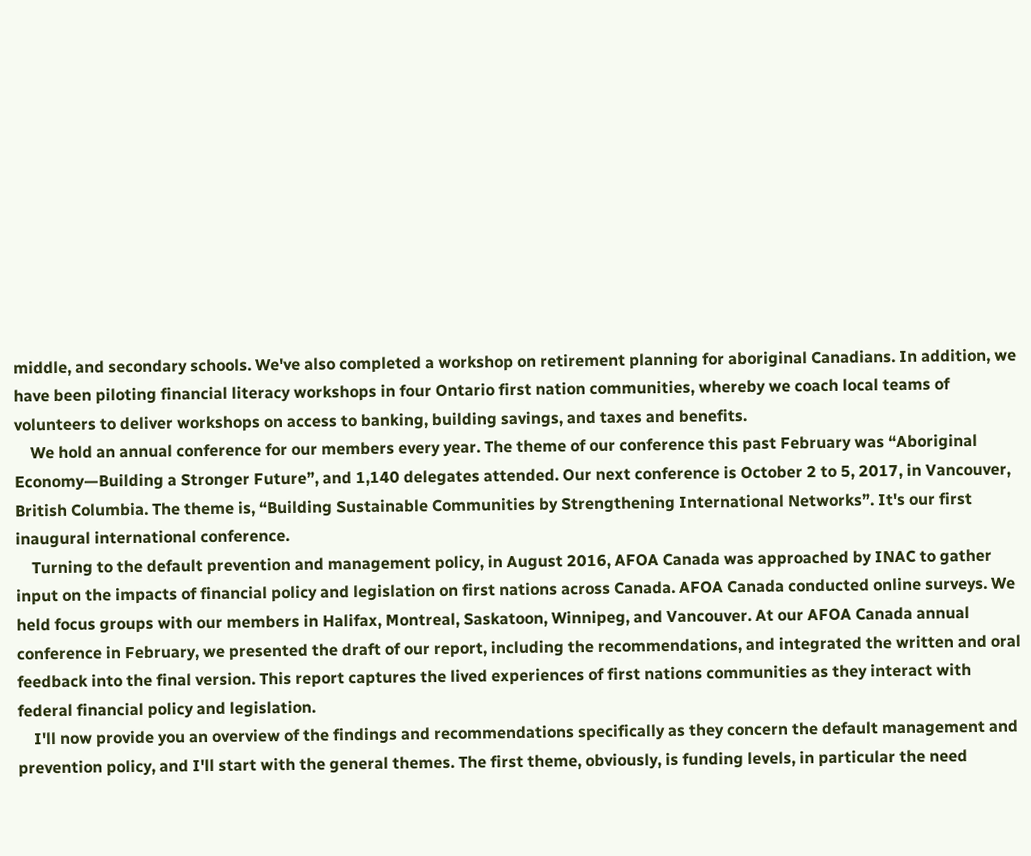middle, and secondary schools. We've also completed a workshop on retirement planning for aboriginal Canadians. In addition, we have been piloting financial literacy workshops in four Ontario first nation communities, whereby we coach local teams of volunteers to deliver workshops on access to banking, building savings, and taxes and benefits.
    We hold an annual conference for our members every year. The theme of our conference this past February was “Aboriginal Economy—Building a Stronger Future”, and 1,140 delegates attended. Our next conference is October 2 to 5, 2017, in Vancouver, British Columbia. The theme is, “Building Sustainable Communities by Strengthening International Networks”. It's our first inaugural international conference.
    Turning to the default prevention and management policy, in August 2016, AFOA Canada was approached by INAC to gather input on the impacts of financial policy and legislation on first nations across Canada. AFOA Canada conducted online surveys. We held focus groups with our members in Halifax, Montreal, Saskatoon, Winnipeg, and Vancouver. At our AFOA Canada annual conference in February, we presented the draft of our report, including the recommendations, and integrated the written and oral feedback into the final version. This report captures the lived experiences of first nations communities as they interact with federal financial policy and legislation.
    I'll now provide you an overview of the findings and recommendations specifically as they concern the default management and prevention policy, and I'll start with the general themes. The first theme, obviously, is funding levels, in particular the need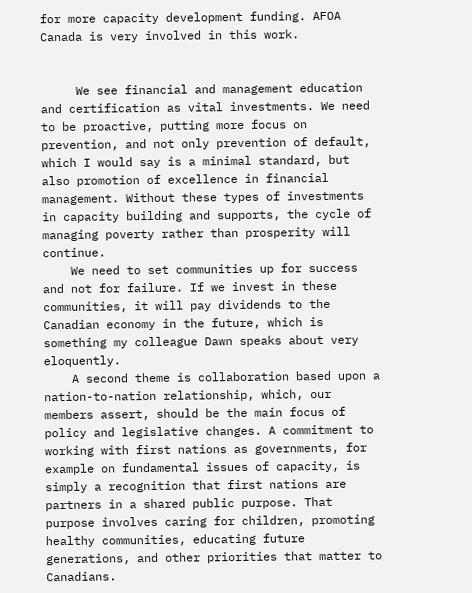for more capacity development funding. AFOA Canada is very involved in this work.


     We see financial and management education and certification as vital investments. We need to be proactive, putting more focus on prevention, and not only prevention of default, which I would say is a minimal standard, but also promotion of excellence in financial management. Without these types of investments in capacity building and supports, the cycle of managing poverty rather than prosperity will continue.
    We need to set communities up for success and not for failure. If we invest in these communities, it will pay dividends to the Canadian economy in the future, which is something my colleague Dawn speaks about very eloquently.
    A second theme is collaboration based upon a nation-to-nation relationship, which, our members assert, should be the main focus of policy and legislative changes. A commitment to working with first nations as governments, for example on fundamental issues of capacity, is simply a recognition that first nations are partners in a shared public purpose. That purpose involves caring for children, promoting healthy communities, educating future generations, and other priorities that matter to Canadians.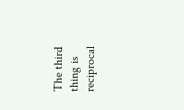The third thing is reciprocal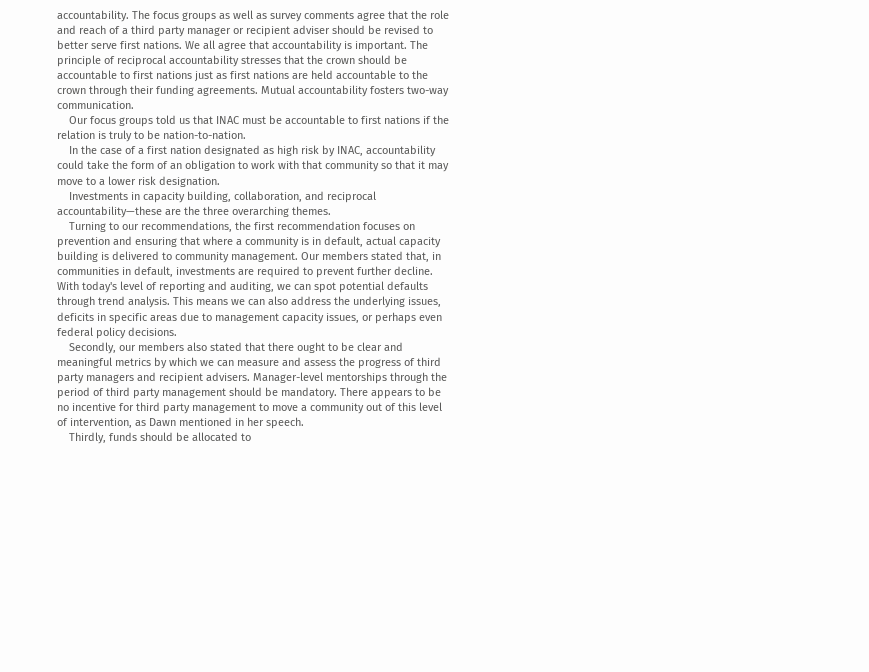accountability. The focus groups as well as survey comments agree that the role and reach of a third party manager or recipient adviser should be revised to better serve first nations. We all agree that accountability is important. The principle of reciprocal accountability stresses that the crown should be accountable to first nations just as first nations are held accountable to the crown through their funding agreements. Mutual accountability fosters two-way communication.
    Our focus groups told us that INAC must be accountable to first nations if the relation is truly to be nation-to-nation.
    In the case of a first nation designated as high risk by INAC, accountability could take the form of an obligation to work with that community so that it may move to a lower risk designation.
    Investments in capacity building, collaboration, and reciprocal accountability—these are the three overarching themes.
    Turning to our recommendations, the first recommendation focuses on prevention and ensuring that where a community is in default, actual capacity building is delivered to community management. Our members stated that, in communities in default, investments are required to prevent further decline. With today's level of reporting and auditing, we can spot potential defaults through trend analysis. This means we can also address the underlying issues, deficits in specific areas due to management capacity issues, or perhaps even federal policy decisions.
    Secondly, our members also stated that there ought to be clear and meaningful metrics by which we can measure and assess the progress of third party managers and recipient advisers. Manager-level mentorships through the period of third party management should be mandatory. There appears to be no incentive for third party management to move a community out of this level of intervention, as Dawn mentioned in her speech.
    Thirdly, funds should be allocated to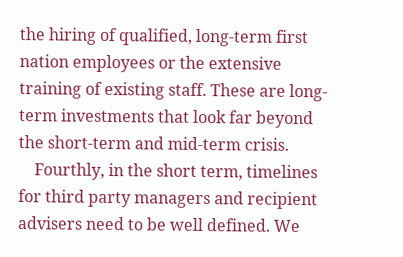the hiring of qualified, long-term first nation employees or the extensive training of existing staff. These are long-term investments that look far beyond the short-term and mid-term crisis.
    Fourthly, in the short term, timelines for third party managers and recipient advisers need to be well defined. We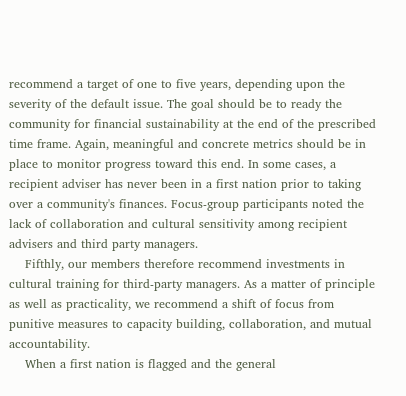recommend a target of one to five years, depending upon the severity of the default issue. The goal should be to ready the community for financial sustainability at the end of the prescribed time frame. Again, meaningful and concrete metrics should be in place to monitor progress toward this end. In some cases, a recipient adviser has never been in a first nation prior to taking over a community's finances. Focus-group participants noted the lack of collaboration and cultural sensitivity among recipient advisers and third party managers.
    Fifthly, our members therefore recommend investments in cultural training for third-party managers. As a matter of principle as well as practicality, we recommend a shift of focus from punitive measures to capacity building, collaboration, and mutual accountability.
    When a first nation is flagged and the general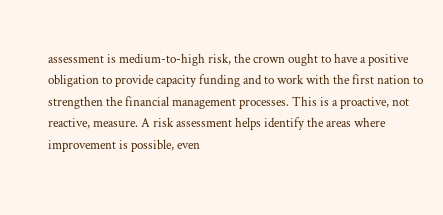assessment is medium-to-high risk, the crown ought to have a positive obligation to provide capacity funding and to work with the first nation to strengthen the financial management processes. This is a proactive, not reactive, measure. A risk assessment helps identify the areas where improvement is possible, even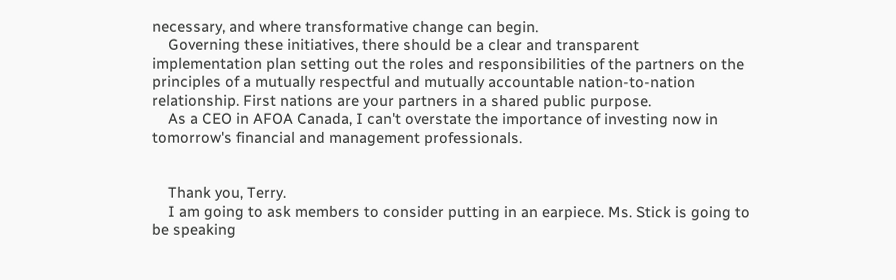necessary, and where transformative change can begin.
    Governing these initiatives, there should be a clear and transparent implementation plan setting out the roles and responsibilities of the partners on the principles of a mutually respectful and mutually accountable nation-to-nation relationship. First nations are your partners in a shared public purpose.
    As a CEO in AFOA Canada, I can't overstate the importance of investing now in tomorrow's financial and management professionals.


    Thank you, Terry.
    I am going to ask members to consider putting in an earpiece. Ms. Stick is going to be speaking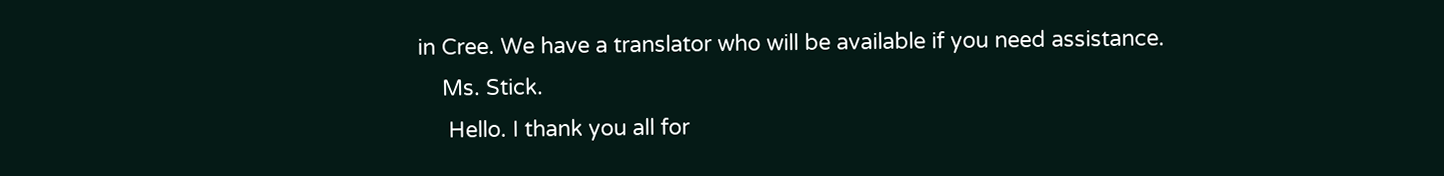in Cree. We have a translator who will be available if you need assistance.
    Ms. Stick.
     Hello. I thank you all for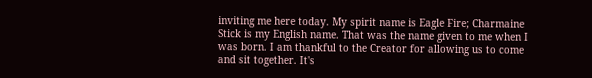inviting me here today. My spirit name is Eagle Fire; Charmaine Stick is my English name. That was the name given to me when I was born. I am thankful to the Creator for allowing us to come and sit together. It's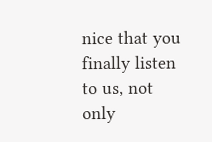nice that you finally listen to us, not only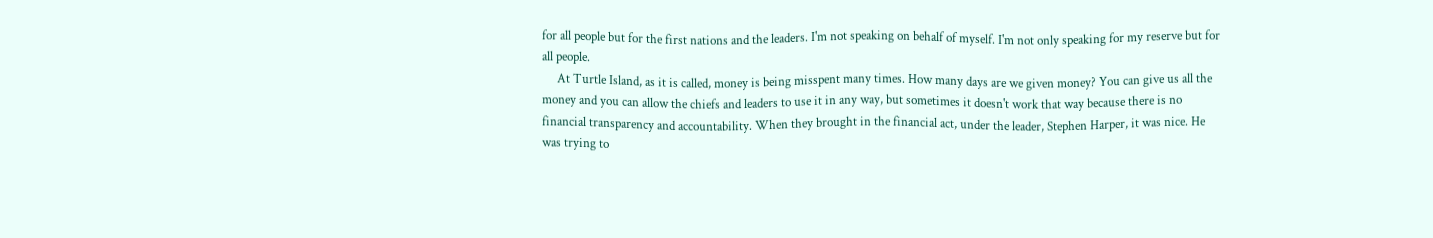for all people but for the first nations and the leaders. I'm not speaking on behalf of myself. I'm not only speaking for my reserve but for all people.
     At Turtle Island, as it is called, money is being misspent many times. How many days are we given money? You can give us all the money and you can allow the chiefs and leaders to use it in any way, but sometimes it doesn't work that way because there is no financial transparency and accountability. When they brought in the financial act, under the leader, Stephen Harper, it was nice. He was trying to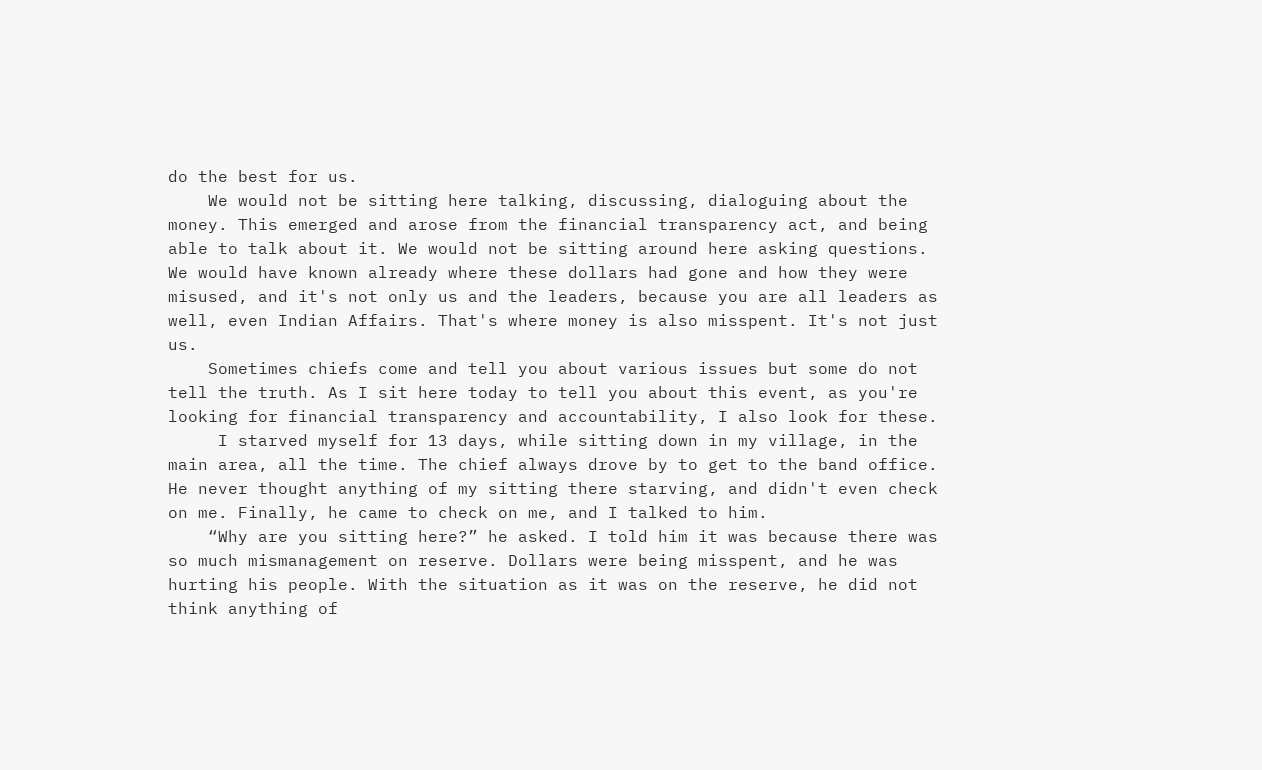do the best for us.
    We would not be sitting here talking, discussing, dialoguing about the money. This emerged and arose from the financial transparency act, and being able to talk about it. We would not be sitting around here asking questions. We would have known already where these dollars had gone and how they were misused, and it's not only us and the leaders, because you are all leaders as well, even Indian Affairs. That's where money is also misspent. It's not just us.
    Sometimes chiefs come and tell you about various issues but some do not tell the truth. As I sit here today to tell you about this event, as you're looking for financial transparency and accountability, I also look for these.
     I starved myself for 13 days, while sitting down in my village, in the main area, all the time. The chief always drove by to get to the band office. He never thought anything of my sitting there starving, and didn't even check on me. Finally, he came to check on me, and I talked to him.
    “Why are you sitting here?” he asked. I told him it was because there was so much mismanagement on reserve. Dollars were being misspent, and he was hurting his people. With the situation as it was on the reserve, he did not think anything of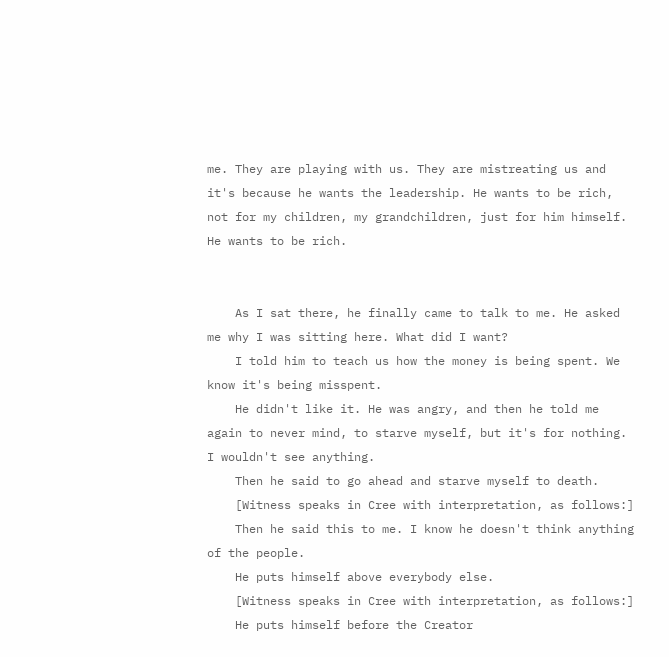me. They are playing with us. They are mistreating us and it's because he wants the leadership. He wants to be rich, not for my children, my grandchildren, just for him himself. He wants to be rich.


    As I sat there, he finally came to talk to me. He asked me why I was sitting here. What did I want?
    I told him to teach us how the money is being spent. We know it's being misspent.
    He didn't like it. He was angry, and then he told me again to never mind, to starve myself, but it's for nothing. I wouldn't see anything.
    Then he said to go ahead and starve myself to death.
    [Witness speaks in Cree with interpretation, as follows:]
    Then he said this to me. I know he doesn't think anything of the people.
    He puts himself above everybody else.
    [Witness speaks in Cree with interpretation, as follows:]
    He puts himself before the Creator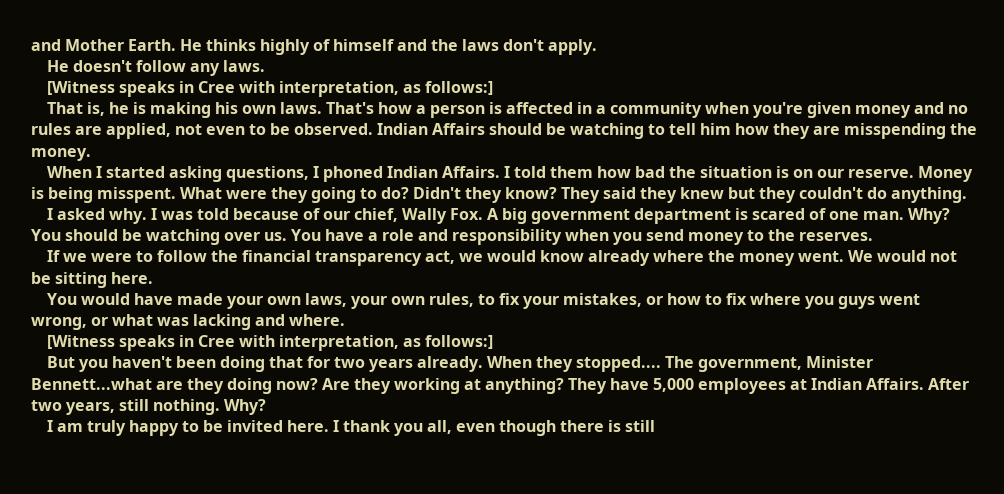and Mother Earth. He thinks highly of himself and the laws don't apply.
    He doesn't follow any laws.
    [Witness speaks in Cree with interpretation, as follows:]
    That is, he is making his own laws. That's how a person is affected in a community when you're given money and no rules are applied, not even to be observed. Indian Affairs should be watching to tell him how they are misspending the money.
    When I started asking questions, I phoned Indian Affairs. I told them how bad the situation is on our reserve. Money is being misspent. What were they going to do? Didn't they know? They said they knew but they couldn't do anything.
    I asked why. I was told because of our chief, Wally Fox. A big government department is scared of one man. Why? You should be watching over us. You have a role and responsibility when you send money to the reserves.
    If we were to follow the financial transparency act, we would know already where the money went. We would not be sitting here.
    You would have made your own laws, your own rules, to fix your mistakes, or how to fix where you guys went wrong, or what was lacking and where.
    [Witness speaks in Cree with interpretation, as follows:]
    But you haven't been doing that for two years already. When they stopped.... The government, Minister Bennett...what are they doing now? Are they working at anything? They have 5,000 employees at Indian Affairs. After two years, still nothing. Why?
    I am truly happy to be invited here. I thank you all, even though there is still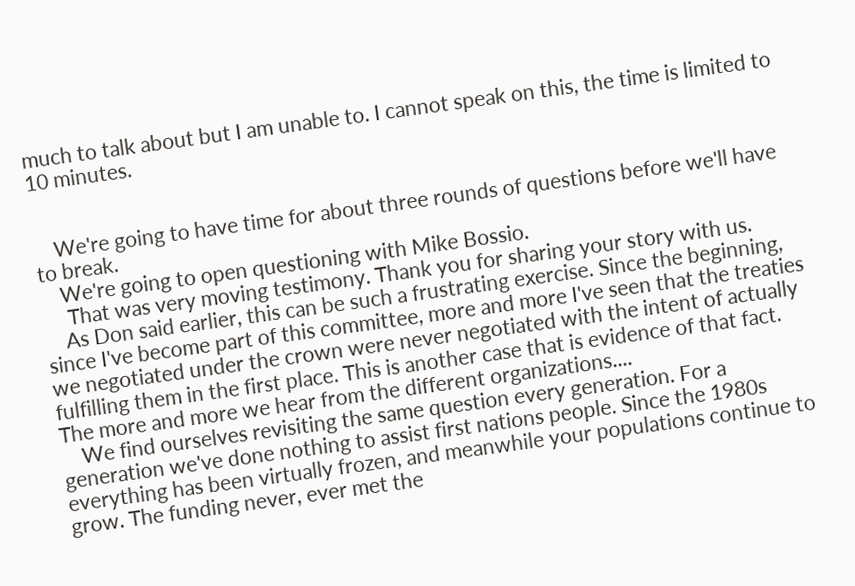much to talk about but I am unable to. I cannot speak on this, the time is limited to 10 minutes.


    We're going to have time for about three rounds of questions before we'll have to break.
    We're going to open questioning with Mike Bossio.
     That was very moving testimony. Thank you for sharing your story with us.
    As Don said earlier, this can be such a frustrating exercise. Since the beginning, since I've become part of this committee, more and more I've seen that the treaties we negotiated under the crown were never negotiated with the intent of actually fulfilling them in the first place. This is another case that is evidence of that fact. The more and more we hear from the different organizations....
    We find ourselves revisiting the same question every generation. For a generation we've done nothing to assist first nations people. Since the 1980s everything has been virtually frozen, and meanwhile your populations continue to grow. The funding never, ever met the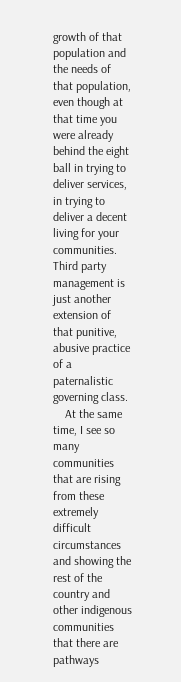growth of that population and the needs of that population, even though at that time you were already behind the eight ball in trying to deliver services, in trying to deliver a decent living for your communities. Third party management is just another extension of that punitive, abusive practice of a paternalistic governing class.
    At the same time, I see so many communities that are rising from these extremely difficult circumstances and showing the rest of the country and other indigenous communities that there are pathways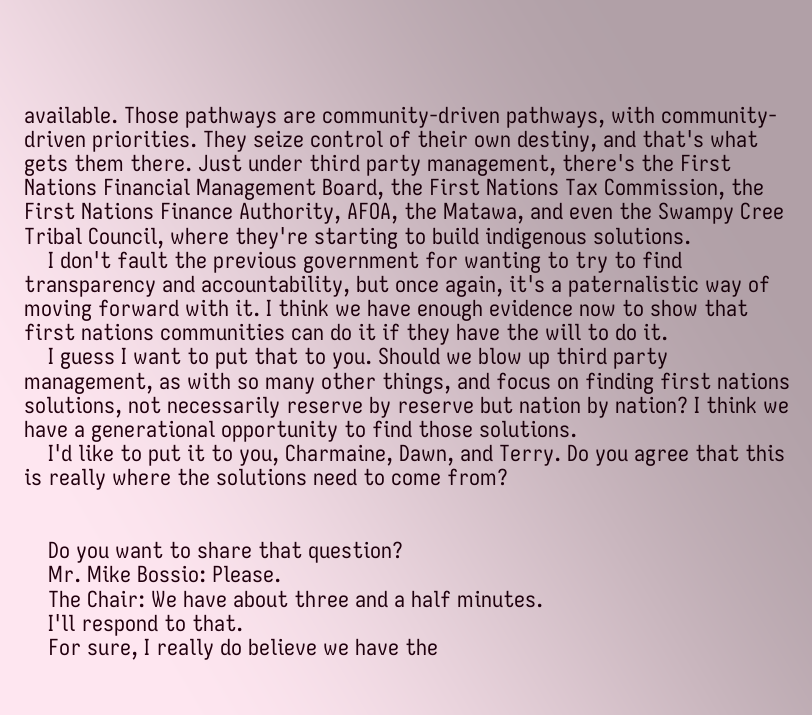available. Those pathways are community-driven pathways, with community-driven priorities. They seize control of their own destiny, and that's what gets them there. Just under third party management, there's the First Nations Financial Management Board, the First Nations Tax Commission, the First Nations Finance Authority, AFOA, the Matawa, and even the Swampy Cree Tribal Council, where they're starting to build indigenous solutions.
    I don't fault the previous government for wanting to try to find transparency and accountability, but once again, it's a paternalistic way of moving forward with it. I think we have enough evidence now to show that first nations communities can do it if they have the will to do it.
    I guess I want to put that to you. Should we blow up third party management, as with so many other things, and focus on finding first nations solutions, not necessarily reserve by reserve but nation by nation? I think we have a generational opportunity to find those solutions.
    I'd like to put it to you, Charmaine, Dawn, and Terry. Do you agree that this is really where the solutions need to come from?


    Do you want to share that question?
    Mr. Mike Bossio: Please.
    The Chair: We have about three and a half minutes.
    I'll respond to that.
    For sure, I really do believe we have the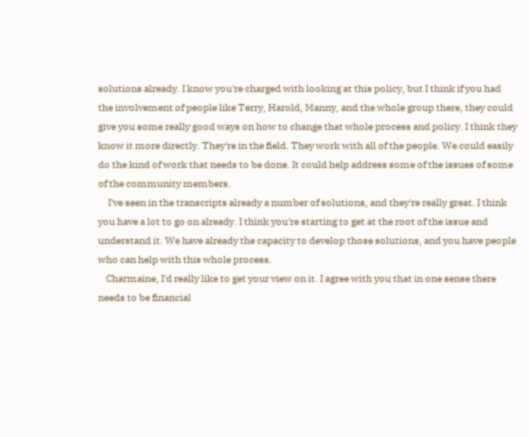solutions already. I know you're charged with looking at this policy, but I think if you had the involvement of people like Terry, Harold, Manny, and the whole group there, they could give you some really good ways on how to change that whole process and policy. I think they know it more directly. They're in the field. They work with all of the people. We could easily do the kind of work that needs to be done. It could help address some of the issues of some of the community members.
     I've seen in the transcripts already a number of solutions, and they're really great. I think you have a lot to go on already. I think you're starting to get at the root of the issue and understand it. We have already the capacity to develop those solutions, and you have people who can help with this whole process.
    Charmaine, I'd really like to get your view on it. I agree with you that in one sense there needs to be financial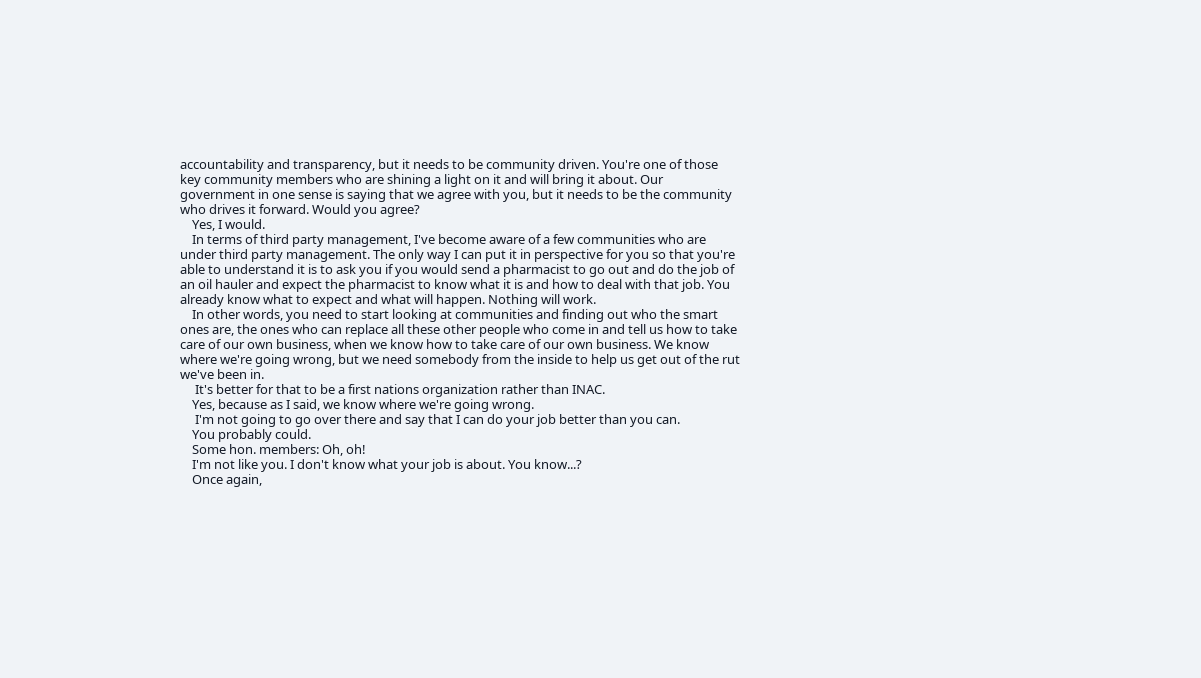accountability and transparency, but it needs to be community driven. You're one of those key community members who are shining a light on it and will bring it about. Our government in one sense is saying that we agree with you, but it needs to be the community who drives it forward. Would you agree?
    Yes, I would.
    In terms of third party management, I've become aware of a few communities who are under third party management. The only way I can put it in perspective for you so that you're able to understand it is to ask you if you would send a pharmacist to go out and do the job of an oil hauler and expect the pharmacist to know what it is and how to deal with that job. You already know what to expect and what will happen. Nothing will work.
    In other words, you need to start looking at communities and finding out who the smart ones are, the ones who can replace all these other people who come in and tell us how to take care of our own business, when we know how to take care of our own business. We know where we're going wrong, but we need somebody from the inside to help us get out of the rut we've been in.
     It's better for that to be a first nations organization rather than INAC.
    Yes, because as I said, we know where we're going wrong.
     I'm not going to go over there and say that I can do your job better than you can.
    You probably could.
    Some hon. members: Oh, oh!
    I'm not like you. I don't know what your job is about. You know...?
    Once again,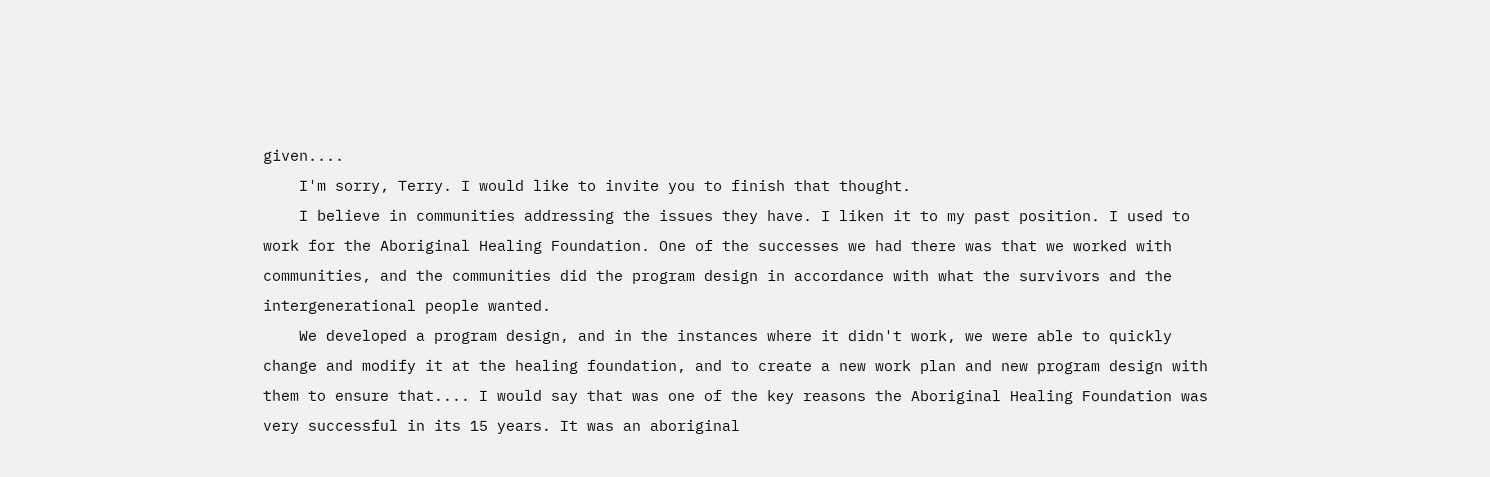given....
    I'm sorry, Terry. I would like to invite you to finish that thought.
    I believe in communities addressing the issues they have. I liken it to my past position. I used to work for the Aboriginal Healing Foundation. One of the successes we had there was that we worked with communities, and the communities did the program design in accordance with what the survivors and the intergenerational people wanted.
    We developed a program design, and in the instances where it didn't work, we were able to quickly change and modify it at the healing foundation, and to create a new work plan and new program design with them to ensure that.... I would say that was one of the key reasons the Aboriginal Healing Foundation was very successful in its 15 years. It was an aboriginal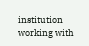institution working with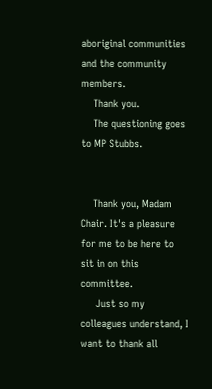aboriginal communities and the community members.
    Thank you.
    The questioning goes to MP Stubbs.


    Thank you, Madam Chair. It's a pleasure for me to be here to sit in on this committee.
     Just so my colleagues understand, I want to thank all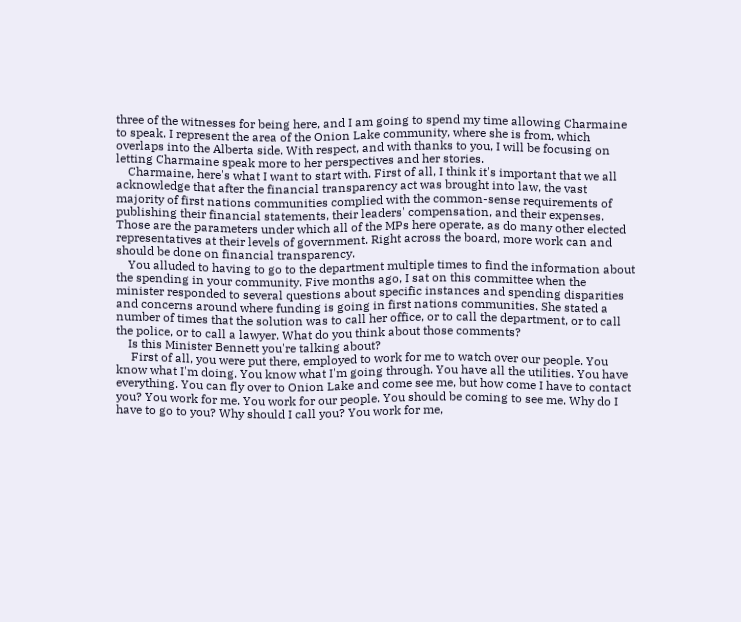three of the witnesses for being here, and I am going to spend my time allowing Charmaine to speak. I represent the area of the Onion Lake community, where she is from, which overlaps into the Alberta side. With respect, and with thanks to you, I will be focusing on letting Charmaine speak more to her perspectives and her stories.
    Charmaine, here's what I want to start with. First of all, I think it's important that we all acknowledge that after the financial transparency act was brought into law, the vast majority of first nations communities complied with the common-sense requirements of publishing their financial statements, their leaders' compensation, and their expenses. Those are the parameters under which all of the MPs here operate, as do many other elected representatives at their levels of government. Right across the board, more work can and should be done on financial transparency.
    You alluded to having to go to the department multiple times to find the information about the spending in your community. Five months ago, I sat on this committee when the minister responded to several questions about specific instances and spending disparities and concerns around where funding is going in first nations communities. She stated a number of times that the solution was to call her office, or to call the department, or to call the police, or to call a lawyer. What do you think about those comments?
    Is this Minister Bennett you're talking about?
     First of all, you were put there, employed to work for me to watch over our people. You know what I'm doing. You know what I'm going through. You have all the utilities. You have everything. You can fly over to Onion Lake and come see me, but how come I have to contact you? You work for me. You work for our people. You should be coming to see me. Why do I have to go to you? Why should I call you? You work for me,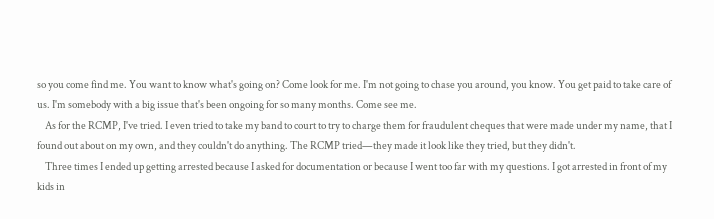so you come find me. You want to know what's going on? Come look for me. I'm not going to chase you around, you know. You get paid to take care of us. I'm somebody with a big issue that's been ongoing for so many months. Come see me.
    As for the RCMP, I've tried. I even tried to take my band to court to try to charge them for fraudulent cheques that were made under my name, that I found out about on my own, and they couldn't do anything. The RCMP tried—they made it look like they tried, but they didn't.
    Three times I ended up getting arrested because I asked for documentation or because I went too far with my questions. I got arrested in front of my kids in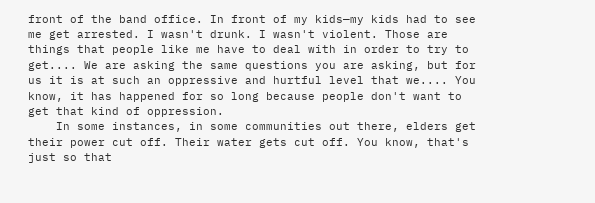front of the band office. In front of my kids—my kids had to see me get arrested. I wasn't drunk. I wasn't violent. Those are things that people like me have to deal with in order to try to get.... We are asking the same questions you are asking, but for us it is at such an oppressive and hurtful level that we.... You know, it has happened for so long because people don't want to get that kind of oppression.
    In some instances, in some communities out there, elders get their power cut off. Their water gets cut off. You know, that's just so that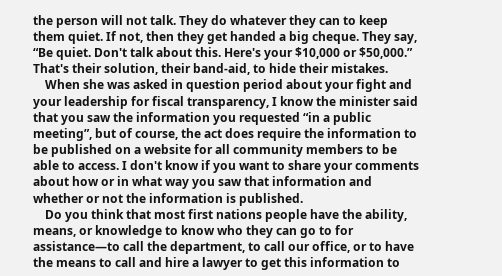the person will not talk. They do whatever they can to keep them quiet. If not, then they get handed a big cheque. They say, “Be quiet. Don't talk about this. Here's your $10,000 or $50,000.” That's their solution, their band-aid, to hide their mistakes.
    When she was asked in question period about your fight and your leadership for fiscal transparency, I know the minister said that you saw the information you requested “in a public meeting”, but of course, the act does require the information to be published on a website for all community members to be able to access. I don't know if you want to share your comments about how or in what way you saw that information and whether or not the information is published.
    Do you think that most first nations people have the ability, means, or knowledge to know who they can go to for assistance—to call the department, to call our office, or to have the means to call and hire a lawyer to get this information to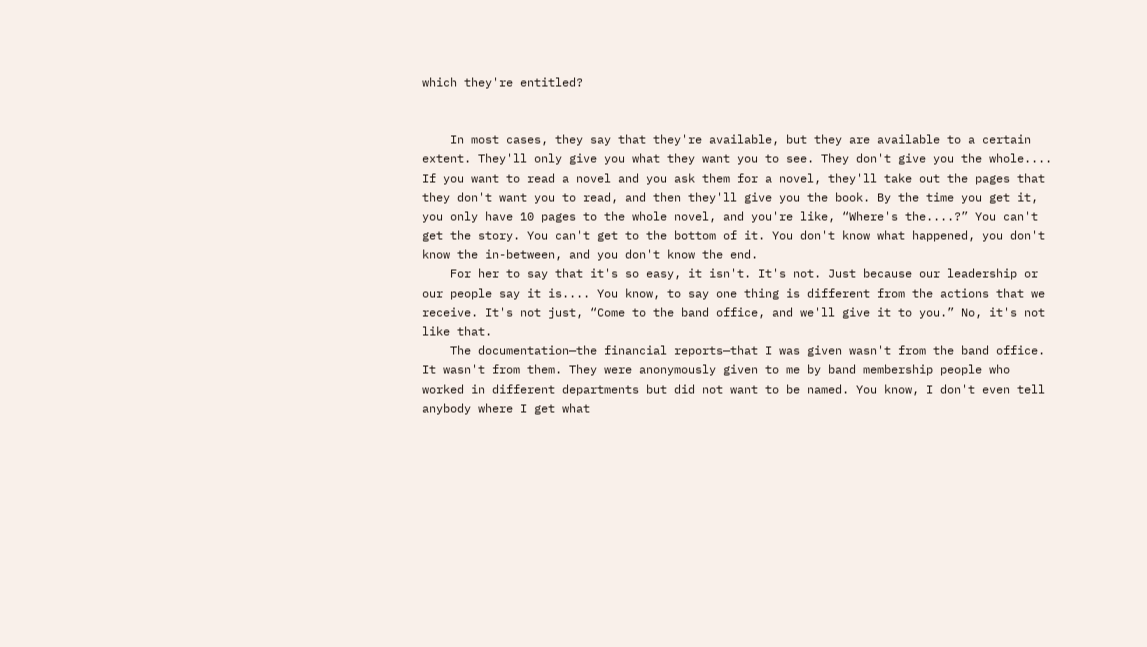which they're entitled?


    In most cases, they say that they're available, but they are available to a certain extent. They'll only give you what they want you to see. They don't give you the whole.... If you want to read a novel and you ask them for a novel, they'll take out the pages that they don't want you to read, and then they'll give you the book. By the time you get it, you only have 10 pages to the whole novel, and you're like, “Where's the....?” You can't get the story. You can't get to the bottom of it. You don't know what happened, you don't know the in-between, and you don't know the end.
    For her to say that it's so easy, it isn't. It's not. Just because our leadership or our people say it is.... You know, to say one thing is different from the actions that we receive. It's not just, “Come to the band office, and we'll give it to you.” No, it's not like that.
    The documentation—the financial reports—that I was given wasn't from the band office. It wasn't from them. They were anonymously given to me by band membership people who worked in different departments but did not want to be named. You know, I don't even tell anybody where I get what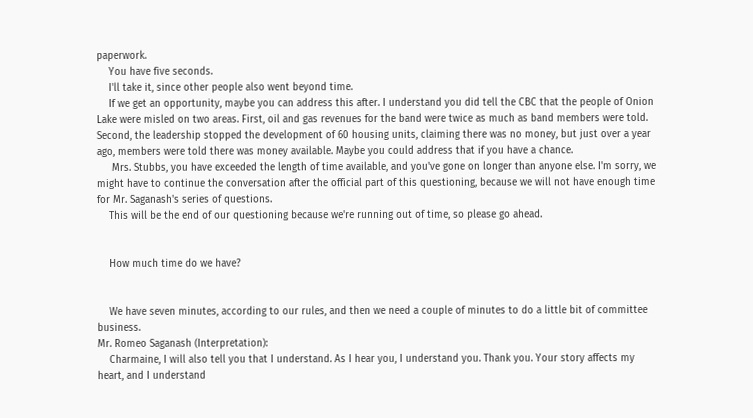paperwork.
    You have five seconds.
    I'll take it, since other people also went beyond time.
    If we get an opportunity, maybe you can address this after. I understand you did tell the CBC that the people of Onion Lake were misled on two areas. First, oil and gas revenues for the band were twice as much as band members were told. Second, the leadership stopped the development of 60 housing units, claiming there was no money, but just over a year ago, members were told there was money available. Maybe you could address that if you have a chance.
     Mrs. Stubbs, you have exceeded the length of time available, and you've gone on longer than anyone else. I'm sorry, we might have to continue the conversation after the official part of this questioning, because we will not have enough time for Mr. Saganash's series of questions.
    This will be the end of our questioning because we're running out of time, so please go ahead.


    How much time do we have?


    We have seven minutes, according to our rules, and then we need a couple of minutes to do a little bit of committee business.
Mr. Romeo Saganash (Interpretation):
    Charmaine, I will also tell you that I understand. As I hear you, I understand you. Thank you. Your story affects my heart, and I understand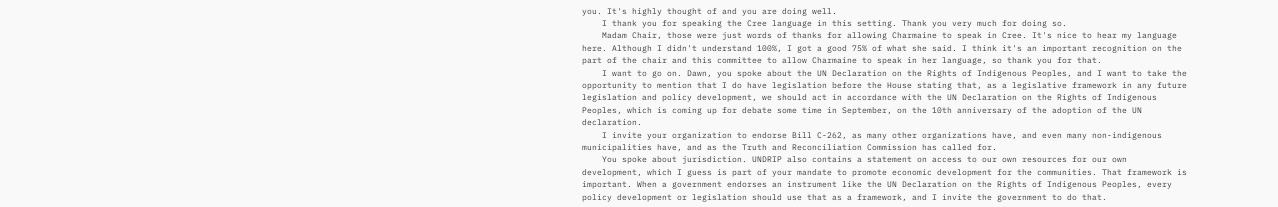you. It's highly thought of and you are doing well.
    I thank you for speaking the Cree language in this setting. Thank you very much for doing so.
    Madam Chair, those were just words of thanks for allowing Charmaine to speak in Cree. It's nice to hear my language here. Although I didn't understand 100%, I got a good 75% of what she said. I think it's an important recognition on the part of the chair and this committee to allow Charmaine to speak in her language, so thank you for that.
    I want to go on. Dawn, you spoke about the UN Declaration on the Rights of Indigenous Peoples, and I want to take the opportunity to mention that I do have legislation before the House stating that, as a legislative framework in any future legislation and policy development, we should act in accordance with the UN Declaration on the Rights of Indigenous Peoples, which is coming up for debate some time in September, on the 10th anniversary of the adoption of the UN declaration.
    I invite your organization to endorse Bill C-262, as many other organizations have, and even many non-indigenous municipalities have, and as the Truth and Reconciliation Commission has called for.
    You spoke about jurisdiction. UNDRIP also contains a statement on access to our own resources for our own development, which I guess is part of your mandate to promote economic development for the communities. That framework is important. When a government endorses an instrument like the UN Declaration on the Rights of Indigenous Peoples, every policy development or legislation should use that as a framework, and I invite the government to do that.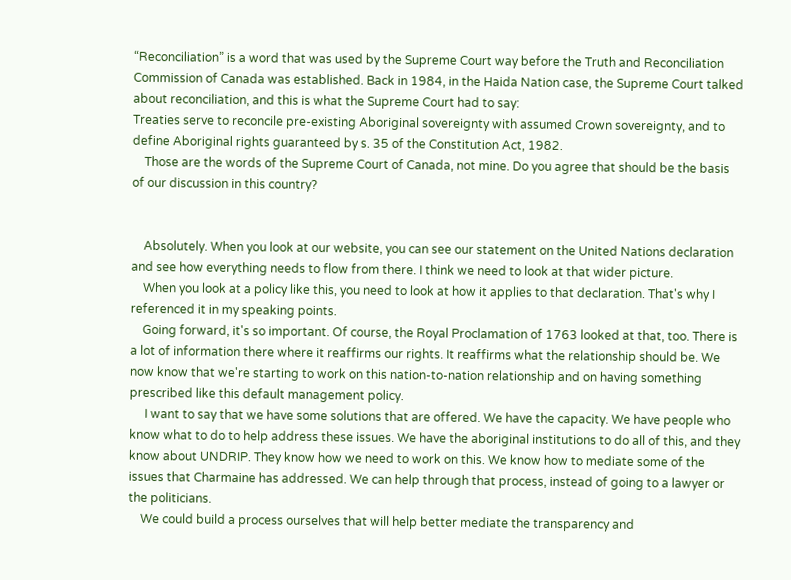“Reconciliation” is a word that was used by the Supreme Court way before the Truth and Reconciliation Commission of Canada was established. Back in 1984, in the Haida Nation case, the Supreme Court talked about reconciliation, and this is what the Supreme Court had to say:
Treaties serve to reconcile pre-existing Aboriginal sovereignty with assumed Crown sovereignty, and to define Aboriginal rights guaranteed by s. 35 of the Constitution Act, 1982.
    Those are the words of the Supreme Court of Canada, not mine. Do you agree that should be the basis of our discussion in this country?


    Absolutely. When you look at our website, you can see our statement on the United Nations declaration and see how everything needs to flow from there. I think we need to look at that wider picture.
    When you look at a policy like this, you need to look at how it applies to that declaration. That's why I referenced it in my speaking points.
    Going forward, it's so important. Of course, the Royal Proclamation of 1763 looked at that, too. There is a lot of information there where it reaffirms our rights. It reaffirms what the relationship should be. We now know that we're starting to work on this nation-to-nation relationship and on having something prescribed like this default management policy.
     I want to say that we have some solutions that are offered. We have the capacity. We have people who know what to do to help address these issues. We have the aboriginal institutions to do all of this, and they know about UNDRIP. They know how we need to work on this. We know how to mediate some of the issues that Charmaine has addressed. We can help through that process, instead of going to a lawyer or the politicians.
    We could build a process ourselves that will help better mediate the transparency and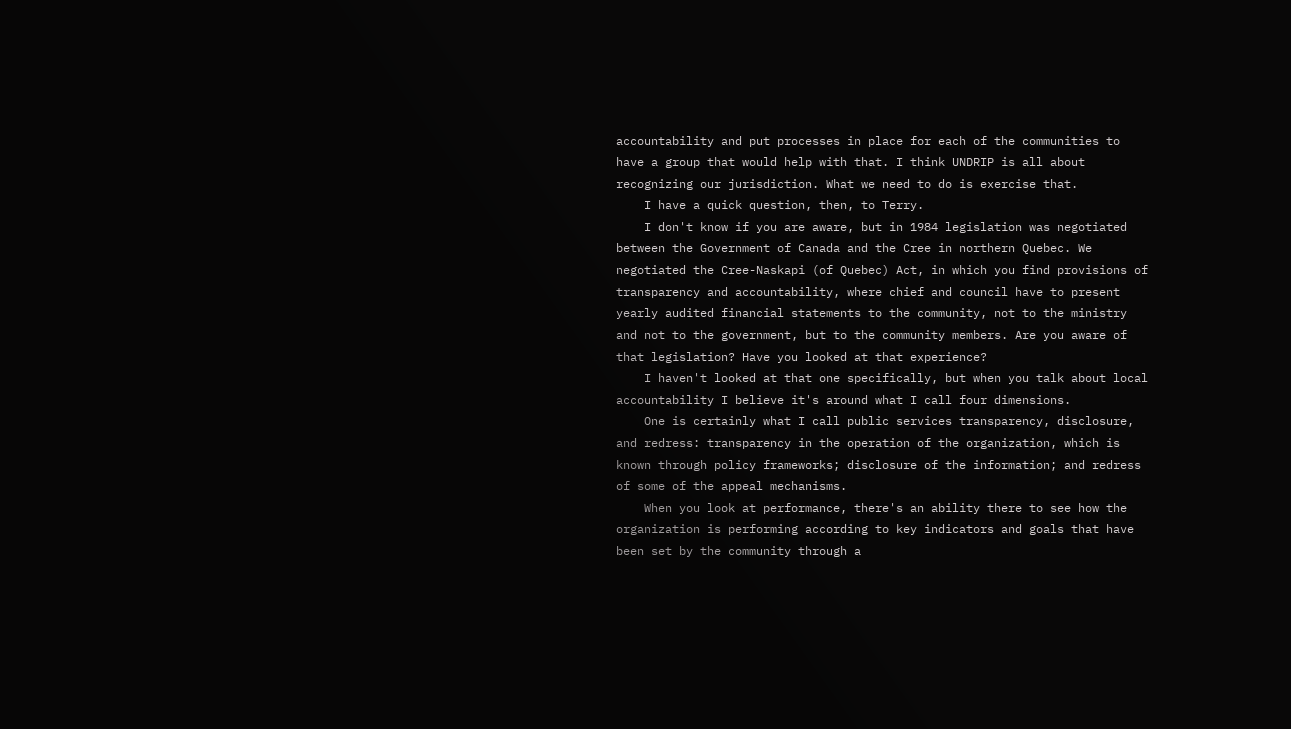accountability and put processes in place for each of the communities to have a group that would help with that. I think UNDRIP is all about recognizing our jurisdiction. What we need to do is exercise that.
    I have a quick question, then, to Terry.
    I don't know if you are aware, but in 1984 legislation was negotiated between the Government of Canada and the Cree in northern Quebec. We negotiated the Cree-Naskapi (of Quebec) Act, in which you find provisions of transparency and accountability, where chief and council have to present yearly audited financial statements to the community, not to the ministry and not to the government, but to the community members. Are you aware of that legislation? Have you looked at that experience?
    I haven't looked at that one specifically, but when you talk about local accountability I believe it's around what I call four dimensions.
    One is certainly what I call public services transparency, disclosure, and redress: transparency in the operation of the organization, which is known through policy frameworks; disclosure of the information; and redress of some of the appeal mechanisms.
    When you look at performance, there's an ability there to see how the organization is performing according to key indicators and goals that have been set by the community through a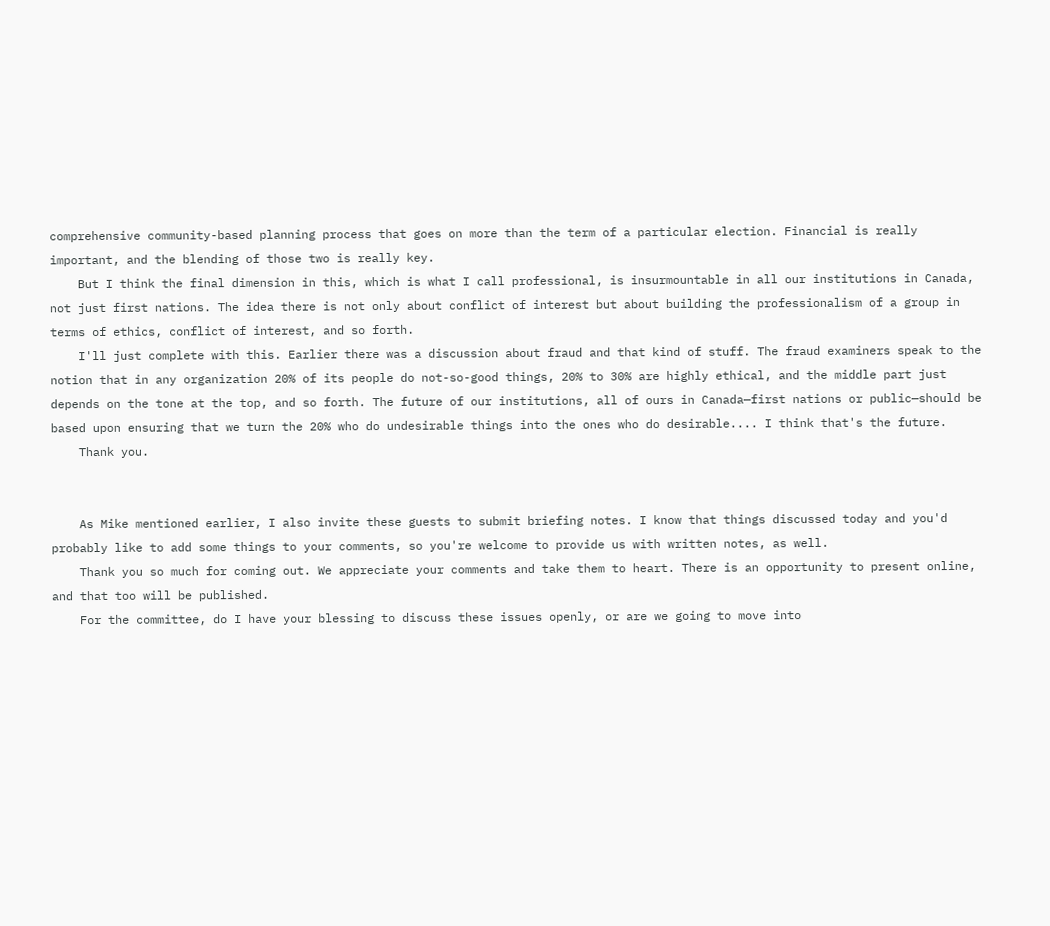comprehensive community-based planning process that goes on more than the term of a particular election. Financial is really important, and the blending of those two is really key.
    But I think the final dimension in this, which is what I call professional, is insurmountable in all our institutions in Canada, not just first nations. The idea there is not only about conflict of interest but about building the professionalism of a group in terms of ethics, conflict of interest, and so forth.
    I'll just complete with this. Earlier there was a discussion about fraud and that kind of stuff. The fraud examiners speak to the notion that in any organization 20% of its people do not-so-good things, 20% to 30% are highly ethical, and the middle part just depends on the tone at the top, and so forth. The future of our institutions, all of ours in Canada—first nations or public—should be based upon ensuring that we turn the 20% who do undesirable things into the ones who do desirable.... I think that's the future.
    Thank you.


    As Mike mentioned earlier, I also invite these guests to submit briefing notes. I know that things discussed today and you'd probably like to add some things to your comments, so you're welcome to provide us with written notes, as well.
    Thank you so much for coming out. We appreciate your comments and take them to heart. There is an opportunity to present online, and that too will be published.
    For the committee, do I have your blessing to discuss these issues openly, or are we going to move into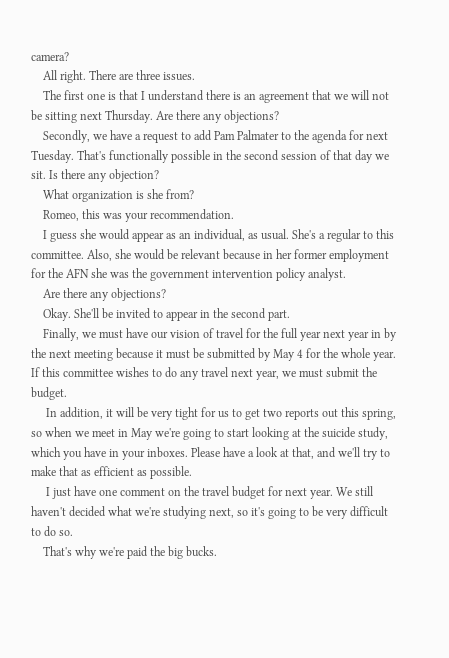camera?
    All right. There are three issues.
    The first one is that I understand there is an agreement that we will not be sitting next Thursday. Are there any objections?
    Secondly, we have a request to add Pam Palmater to the agenda for next Tuesday. That's functionally possible in the second session of that day we sit. Is there any objection?
    What organization is she from?
    Romeo, this was your recommendation.
    I guess she would appear as an individual, as usual. She's a regular to this committee. Also, she would be relevant because in her former employment for the AFN she was the government intervention policy analyst.
    Are there any objections?
    Okay. She'll be invited to appear in the second part.
    Finally, we must have our vision of travel for the full year next year in by the next meeting because it must be submitted by May 4 for the whole year. If this committee wishes to do any travel next year, we must submit the budget.
     In addition, it will be very tight for us to get two reports out this spring, so when we meet in May we're going to start looking at the suicide study, which you have in your inboxes. Please have a look at that, and we'll try to make that as efficient as possible.
     I just have one comment on the travel budget for next year. We still haven't decided what we're studying next, so it's going to be very difficult to do so.
    That's why we're paid the big bucks.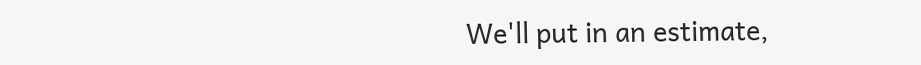We'll put in an estimate,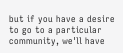but if you have a desire to go to a particular community, we'll have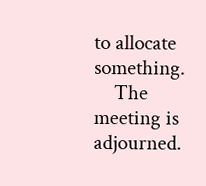to allocate something.
    The meeting is adjourned.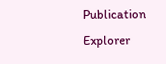Publication Explorer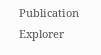Publication Explorer